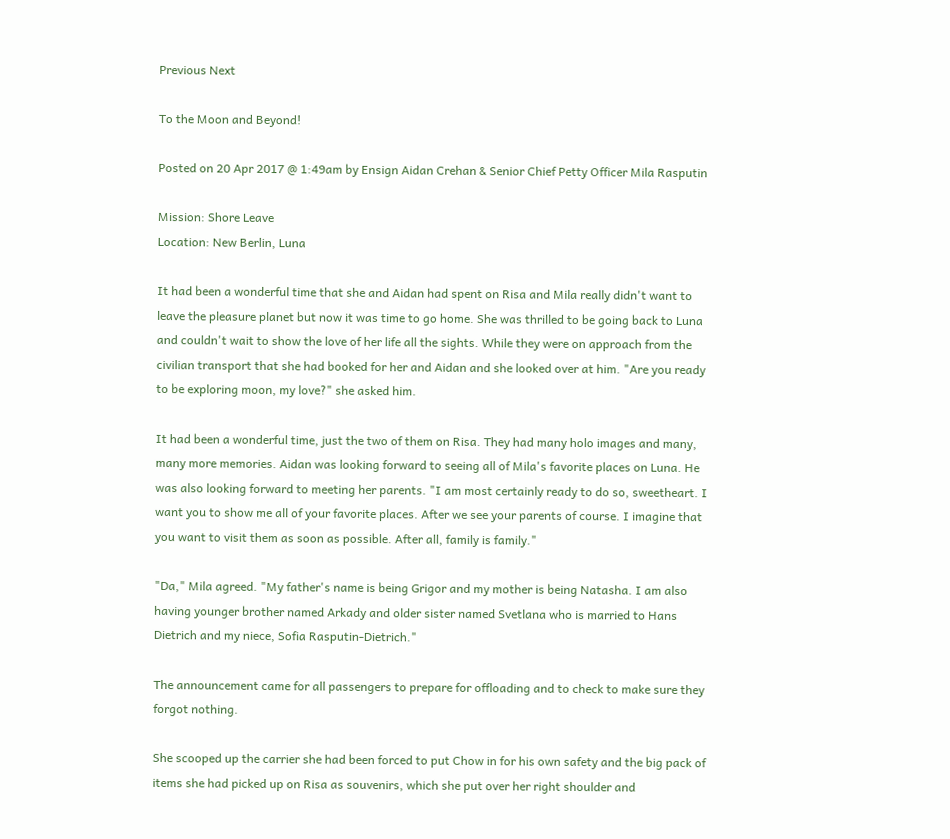Previous Next

To the Moon and Beyond!

Posted on 20 Apr 2017 @ 1:49am by Ensign Aidan Crehan & Senior Chief Petty Officer Mila Rasputin

Mission: Shore Leave
Location: New Berlin, Luna

It had been a wonderful time that she and Aidan had spent on Risa and Mila really didn't want to leave the pleasure planet but now it was time to go home. She was thrilled to be going back to Luna and couldn't wait to show the love of her life all the sights. While they were on approach from the civilian transport that she had booked for her and Aidan and she looked over at him. "Are you ready to be exploring moon, my love?" she asked him.

It had been a wonderful time, just the two of them on Risa. They had many holo images and many, many more memories. Aidan was looking forward to seeing all of Mila's favorite places on Luna. He was also looking forward to meeting her parents. "I am most certainly ready to do so, sweetheart. I want you to show me all of your favorite places. After we see your parents of course. I imagine that you want to visit them as soon as possible. After all, family is family."

"Da," Mila agreed. "My father's name is being Grigor and my mother is being Natasha. I am also having younger brother named Arkady and older sister named Svetlana who is married to Hans Dietrich and my niece, Sofia Rasputin-Dietrich."

The announcement came for all passengers to prepare for offloading and to check to make sure they forgot nothing.

She scooped up the carrier she had been forced to put Chow in for his own safety and the big pack of items she had picked up on Risa as souvenirs, which she put over her right shoulder and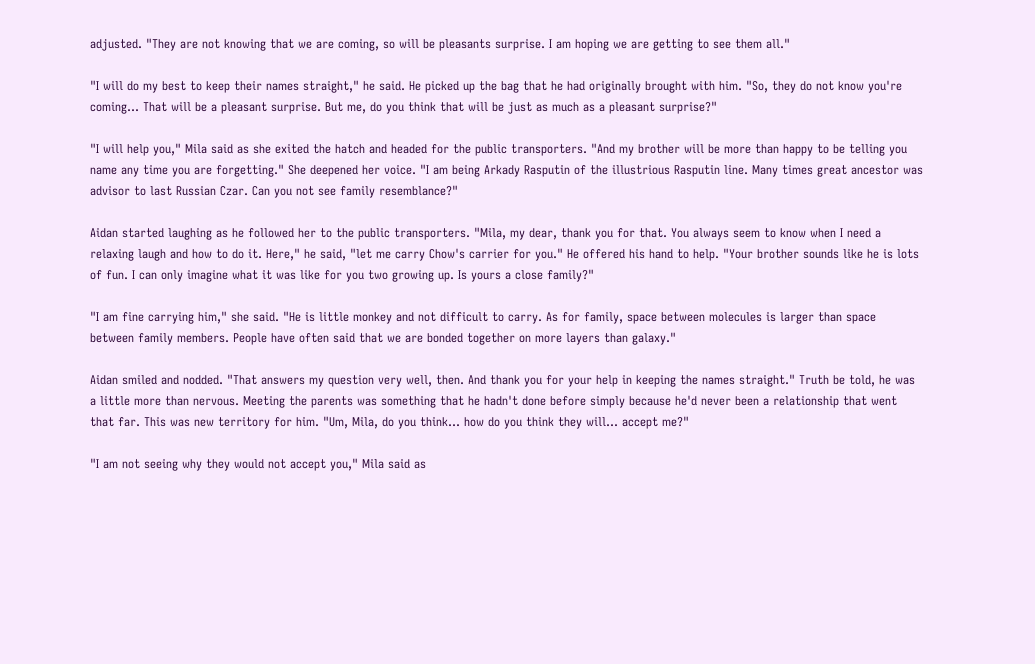adjusted. "They are not knowing that we are coming, so will be pleasants surprise. I am hoping we are getting to see them all."

"I will do my best to keep their names straight," he said. He picked up the bag that he had originally brought with him. "So, they do not know you're coming... That will be a pleasant surprise. But me, do you think that will be just as much as a pleasant surprise?"

"I will help you," Mila said as she exited the hatch and headed for the public transporters. "And my brother will be more than happy to be telling you name any time you are forgetting." She deepened her voice. "I am being Arkady Rasputin of the illustrious Rasputin line. Many times great ancestor was advisor to last Russian Czar. Can you not see family resemblance?"

Aidan started laughing as he followed her to the public transporters. "Mila, my dear, thank you for that. You always seem to know when I need a relaxing laugh and how to do it. Here," he said, "let me carry Chow's carrier for you." He offered his hand to help. "Your brother sounds like he is lots of fun. I can only imagine what it was like for you two growing up. Is yours a close family?"

"I am fine carrying him," she said. "He is little monkey and not difficult to carry. As for family, space between molecules is larger than space between family members. People have often said that we are bonded together on more layers than galaxy."

Aidan smiled and nodded. "That answers my question very well, then. And thank you for your help in keeping the names straight." Truth be told, he was a little more than nervous. Meeting the parents was something that he hadn't done before simply because he'd never been a relationship that went that far. This was new territory for him. "Um, Mila, do you think... how do you think they will... accept me?"

"I am not seeing why they would not accept you," Mila said as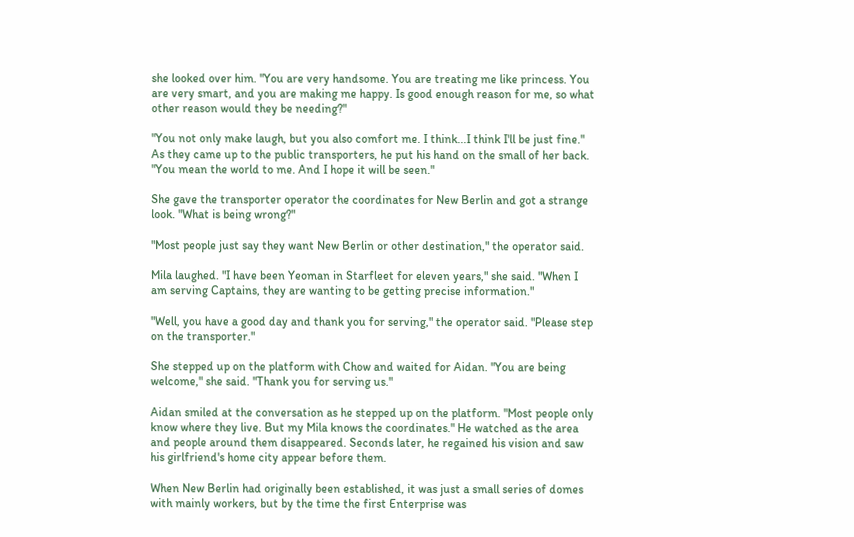she looked over him. "You are very handsome. You are treating me like princess. You are very smart, and you are making me happy. Is good enough reason for me, so what other reason would they be needing?"

"You not only make laugh, but you also comfort me. I think...I think I'll be just fine." As they came up to the public transporters, he put his hand on the small of her back. "You mean the world to me. And I hope it will be seen."

She gave the transporter operator the coordinates for New Berlin and got a strange look. "What is being wrong?"

"Most people just say they want New Berlin or other destination," the operator said.

Mila laughed. "I have been Yeoman in Starfleet for eleven years," she said. "When I am serving Captains, they are wanting to be getting precise information."

"Well, you have a good day and thank you for serving," the operator said. "Please step on the transporter."

She stepped up on the platform with Chow and waited for Aidan. "You are being welcome," she said. "Thank you for serving us."

Aidan smiled at the conversation as he stepped up on the platform. "Most people only know where they live. But my Mila knows the coordinates." He watched as the area and people around them disappeared. Seconds later, he regained his vision and saw his girlfriend's home city appear before them.

When New Berlin had originally been established, it was just a small series of domes with mainly workers, but by the time the first Enterprise was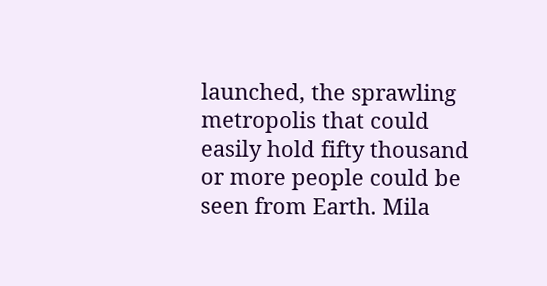launched, the sprawling metropolis that could easily hold fifty thousand or more people could be seen from Earth. Mila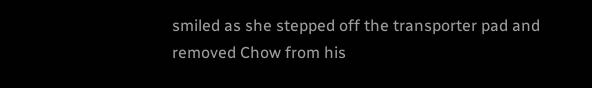smiled as she stepped off the transporter pad and removed Chow from his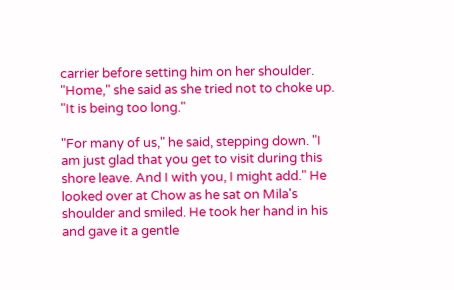carrier before setting him on her shoulder. "Home," she said as she tried not to choke up. "It is being too long."

"For many of us," he said, stepping down. "I am just glad that you get to visit during this shore leave. And I with you, I might add." He looked over at Chow as he sat on Mila's shoulder and smiled. He took her hand in his and gave it a gentle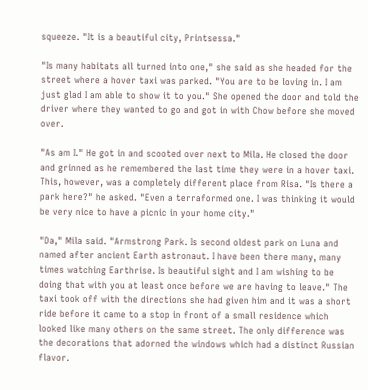squeeze. "It is a beautiful city, Printsessa."

"Is many habitats all turned into one," she said as she headed for the street where a hover taxi was parked. "You are to be loving in. I am just glad I am able to show it to you." She opened the door and told the driver where they wanted to go and got in with Chow before she moved over.

"As am I." He got in and scooted over next to Mila. He closed the door and grinned as he remembered the last time they were in a hover taxi. This, however, was a completely different place from Risa. "Is there a park here?" he asked. "Even a terraformed one. I was thinking it would be very nice to have a picnic in your home city."

"Da," Mila said. "Armstrong Park. Is second oldest park on Luna and named after ancient Earth astronaut. I have been there many, many times watching Earthrise. Is beautiful sight and I am wishing to be doing that with you at least once before we are having to leave." The taxi took off with the directions she had given him and it was a short ride before it came to a stop in front of a small residence which looked like many others on the same street. The only difference was the decorations that adorned the windows which had a distinct Russian flavor.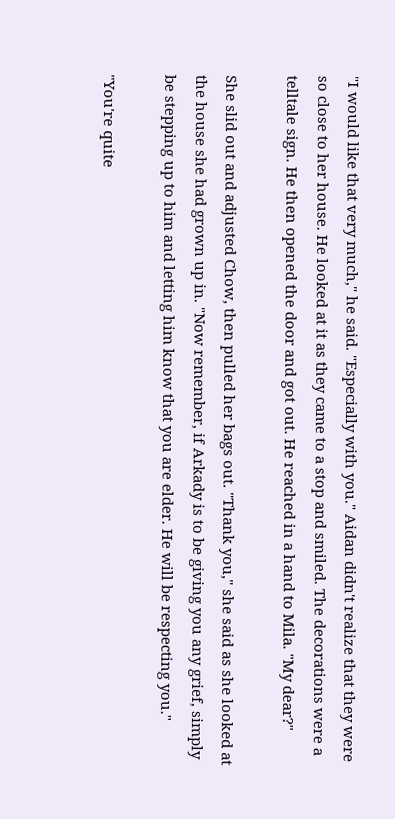"I would like that very much," he said. "Especially with you." Aidan didn't realize that they were so close to her house. He looked at it as they came to a stop and smiled. The decorations were a telltale sign. He then opened the door and got out. He reached in a hand to Mila. "My dear?"

She slid out and adjusted Chow, then pulled her bags out. "Thank you," she said as she looked at the house she had grown up in. "Now remember, if Arkady is to be giving you any grief, simply be stepping up to him and letting him know that you are elder. He will be respecting you."

"You're quite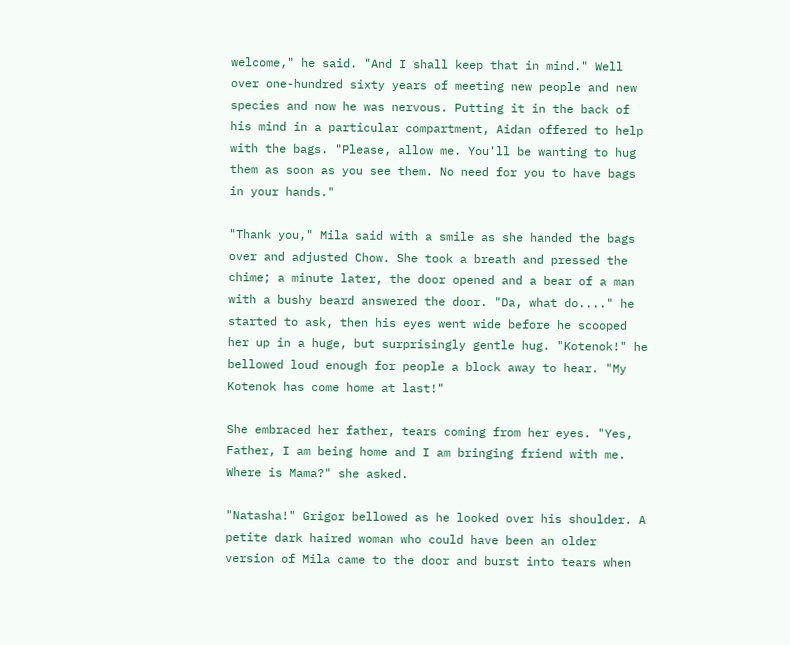welcome," he said. "And I shall keep that in mind." Well over one-hundred sixty years of meeting new people and new species and now he was nervous. Putting it in the back of his mind in a particular compartment, Aidan offered to help with the bags. "Please, allow me. You'll be wanting to hug them as soon as you see them. No need for you to have bags in your hands."

"Thank you," Mila said with a smile as she handed the bags over and adjusted Chow. She took a breath and pressed the chime; a minute later, the door opened and a bear of a man with a bushy beard answered the door. "Da, what do...." he started to ask, then his eyes went wide before he scooped her up in a huge, but surprisingly gentle hug. "Kotenok!" he bellowed loud enough for people a block away to hear. "My Kotenok has come home at last!"

She embraced her father, tears coming from her eyes. "Yes, Father, I am being home and I am bringing friend with me. Where is Mama?" she asked.

"Natasha!" Grigor bellowed as he looked over his shoulder. A petite dark haired woman who could have been an older version of Mila came to the door and burst into tears when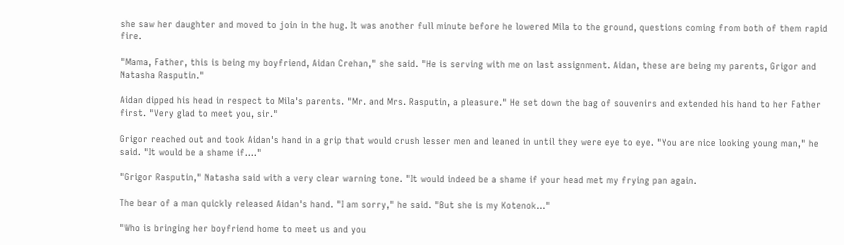she saw her daughter and moved to join in the hug. It was another full minute before he lowered Mila to the ground, questions coming from both of them rapid fire.

"Mama, Father, this is being my boyfriend, Aidan Crehan," she said. "He is serving with me on last assignment. Aidan, these are being my parents, Grigor and Natasha Rasputin."

Aidan dipped his head in respect to Mila's parents. "Mr. and Mrs. Rasputin, a pleasure." He set down the bag of souvenirs and extended his hand to her Father first. "Very glad to meet you, sir."

Grigor reached out and took Aidan's hand in a grip that would crush lesser men and leaned in until they were eye to eye. "You are nice looking young man," he said. "It would be a shame if...."

"Grigor Rasputin," Natasha said with a very clear warning tone. "It would indeed be a shame if your head met my frying pan again.

The bear of a man quickly released Aidan's hand. "I am sorry," he said. "But she is my Kotenok..."

"Who is bringing her boyfriend home to meet us and you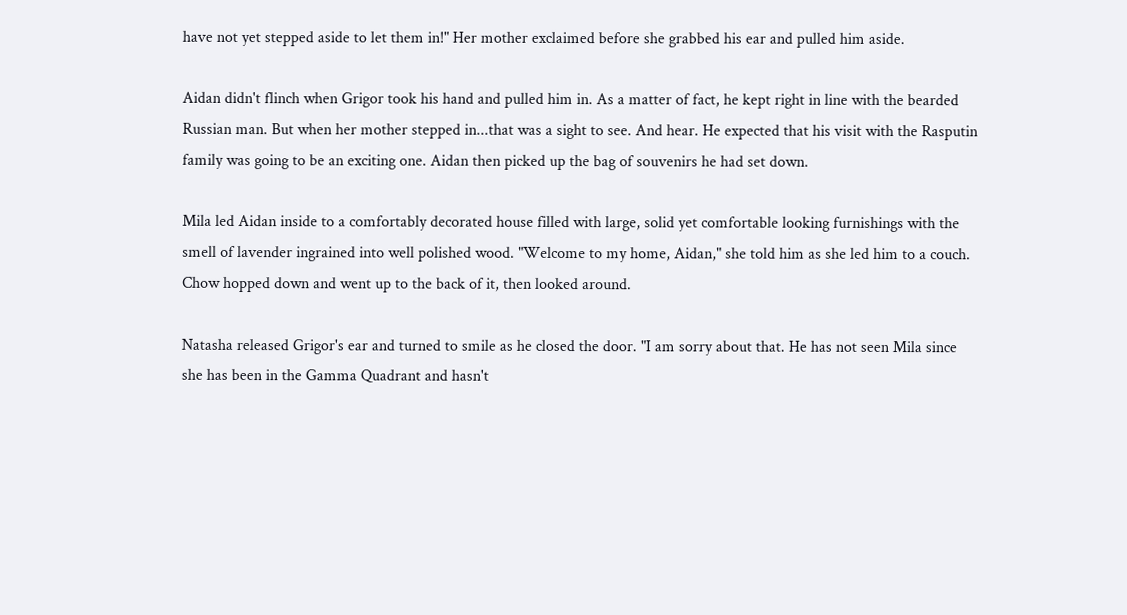have not yet stepped aside to let them in!" Her mother exclaimed before she grabbed his ear and pulled him aside.

Aidan didn't flinch when Grigor took his hand and pulled him in. As a matter of fact, he kept right in line with the bearded Russian man. But when her mother stepped in...that was a sight to see. And hear. He expected that his visit with the Rasputin family was going to be an exciting one. Aidan then picked up the bag of souvenirs he had set down.

Mila led Aidan inside to a comfortably decorated house filled with large, solid yet comfortable looking furnishings with the smell of lavender ingrained into well polished wood. "Welcome to my home, Aidan," she told him as she led him to a couch. Chow hopped down and went up to the back of it, then looked around.

Natasha released Grigor's ear and turned to smile as he closed the door. "I am sorry about that. He has not seen Mila since she has been in the Gamma Quadrant and hasn't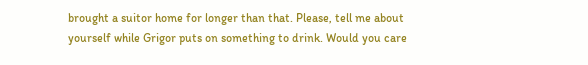brought a suitor home for longer than that. Please, tell me about yourself while Grigor puts on something to drink. Would you care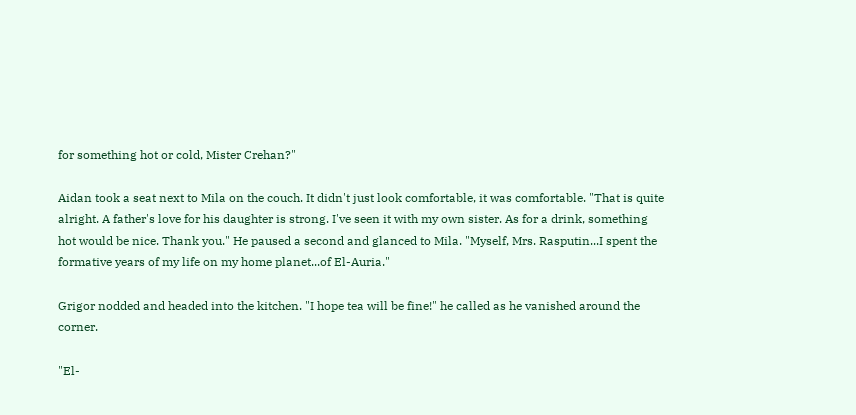for something hot or cold, Mister Crehan?"

Aidan took a seat next to Mila on the couch. It didn't just look comfortable, it was comfortable. "That is quite alright. A father's love for his daughter is strong. I've seen it with my own sister. As for a drink, something hot would be nice. Thank you." He paused a second and glanced to Mila. "Myself, Mrs. Rasputin...I spent the formative years of my life on my home planet...of El-Auria."

Grigor nodded and headed into the kitchen. "I hope tea will be fine!" he called as he vanished around the corner.

"El-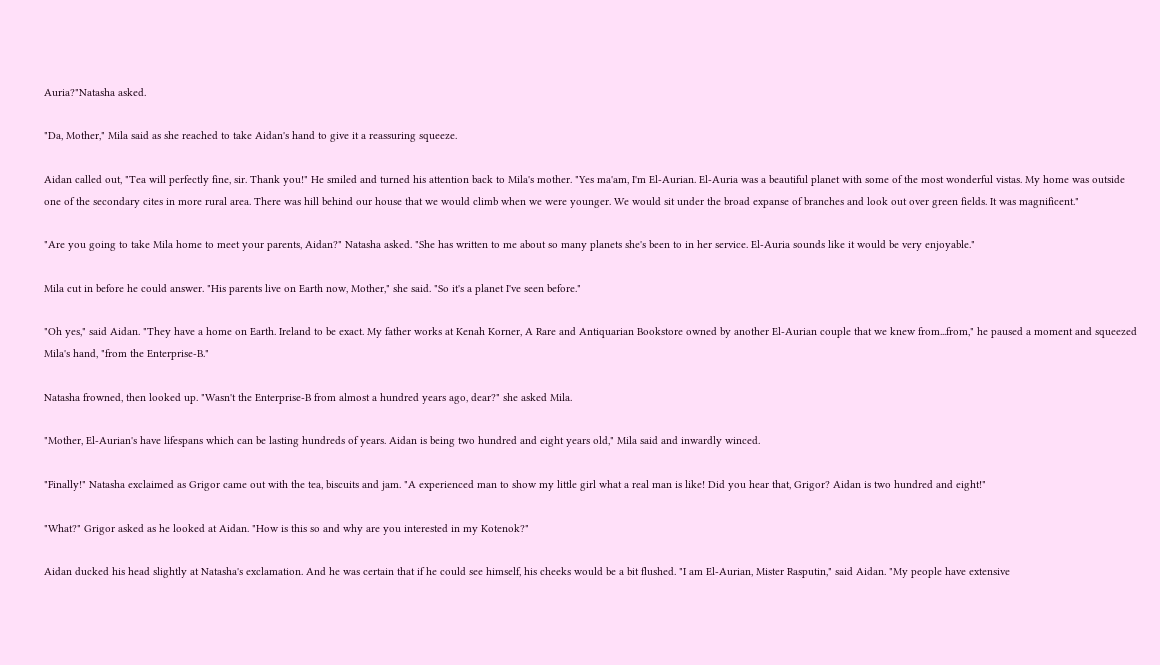Auria?"Natasha asked.

"Da, Mother," Mila said as she reached to take Aidan's hand to give it a reassuring squeeze.

Aidan called out, "Tea will perfectly fine, sir. Thank you!" He smiled and turned his attention back to Mila's mother. "Yes ma'am, I'm El-Aurian. El-Auria was a beautiful planet with some of the most wonderful vistas. My home was outside one of the secondary cites in more rural area. There was hill behind our house that we would climb when we were younger. We would sit under the broad expanse of branches and look out over green fields. It was magnificent."

"Are you going to take Mila home to meet your parents, Aidan?" Natasha asked. "She has written to me about so many planets she's been to in her service. El-Auria sounds like it would be very enjoyable."

Mila cut in before he could answer. "His parents live on Earth now, Mother," she said. "So it's a planet I've seen before."

"Oh yes," said Aidan. "They have a home on Earth. Ireland to be exact. My father works at Kenah Korner, A Rare and Antiquarian Bookstore owned by another El-Aurian couple that we knew from...from," he paused a moment and squeezed Mila's hand, "from the Enterprise-B."

Natasha frowned, then looked up. "Wasn't the Enterprise-B from almost a hundred years ago, dear?" she asked Mila.

"Mother, El-Aurian's have lifespans which can be lasting hundreds of years. Aidan is being two hundred and eight years old," Mila said and inwardly winced.

"Finally!" Natasha exclaimed as Grigor came out with the tea, biscuits and jam. "A experienced man to show my little girl what a real man is like! Did you hear that, Grigor? Aidan is two hundred and eight!"

"What?" Grigor asked as he looked at Aidan. "How is this so and why are you interested in my Kotenok?"

Aidan ducked his head slightly at Natasha's exclamation. And he was certain that if he could see himself, his cheeks would be a bit flushed. "I am El-Aurian, Mister Rasputin," said Aidan. "My people have extensive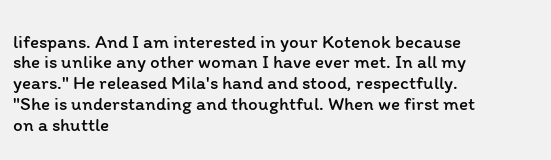lifespans. And I am interested in your Kotenok because she is unlike any other woman I have ever met. In all my years." He released Mila's hand and stood, respectfully. "She is understanding and thoughtful. When we first met on a shuttle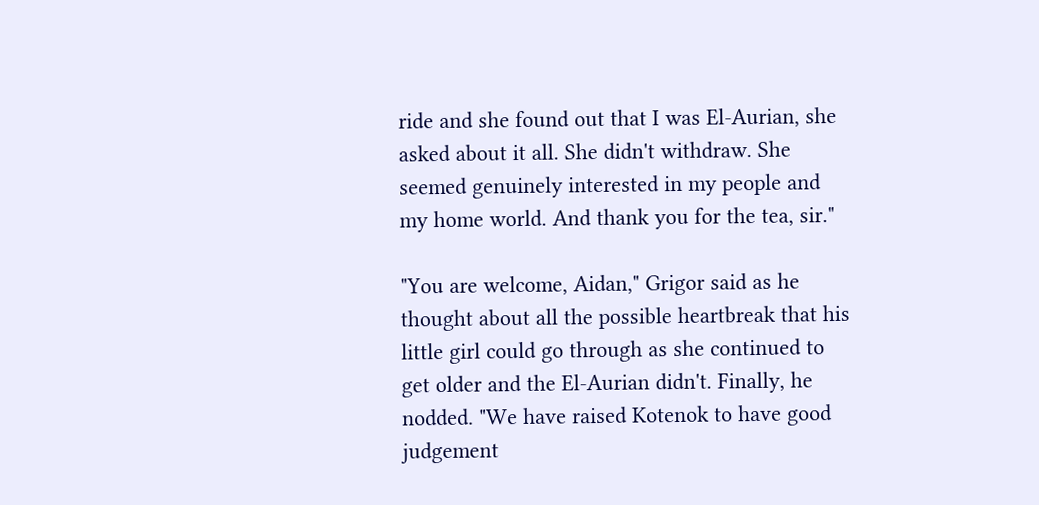ride and she found out that I was El-Aurian, she asked about it all. She didn't withdraw. She seemed genuinely interested in my people and my home world. And thank you for the tea, sir."

"You are welcome, Aidan," Grigor said as he thought about all the possible heartbreak that his little girl could go through as she continued to get older and the El-Aurian didn't. Finally, he nodded. "We have raised Kotenok to have good judgement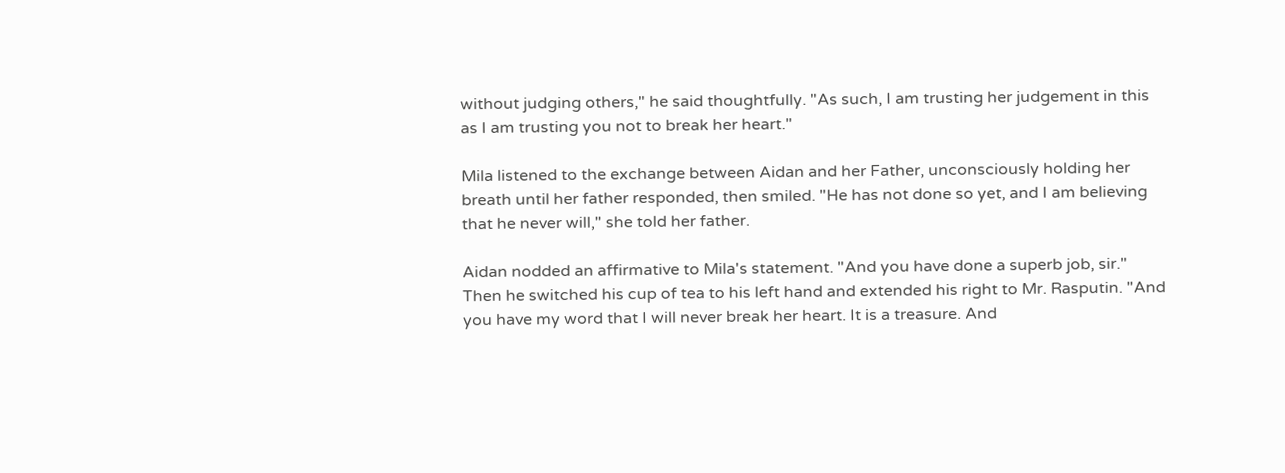without judging others," he said thoughtfully. "As such, I am trusting her judgement in this as I am trusting you not to break her heart."

Mila listened to the exchange between Aidan and her Father, unconsciously holding her breath until her father responded, then smiled. "He has not done so yet, and I am believing that he never will," she told her father.

Aidan nodded an affirmative to Mila's statement. "And you have done a superb job, sir." Then he switched his cup of tea to his left hand and extended his right to Mr. Rasputin. "And you have my word that I will never break her heart. It is a treasure. And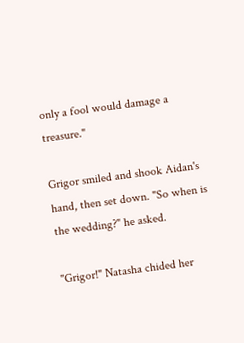only a fool would damage a treasure."

Grigor smiled and shook Aidan's hand, then set down. "So when is the wedding?" he asked.

"Grigor!" Natasha chided her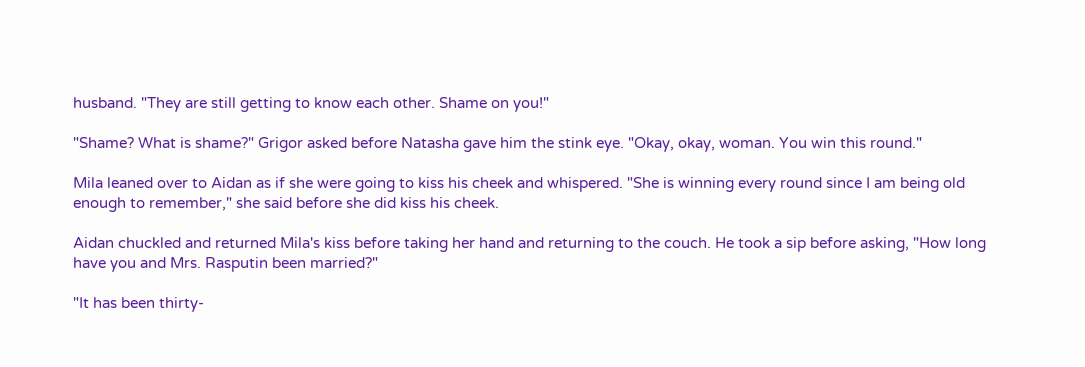husband. "They are still getting to know each other. Shame on you!"

"Shame? What is shame?" Grigor asked before Natasha gave him the stink eye. "Okay, okay, woman. You win this round."

Mila leaned over to Aidan as if she were going to kiss his cheek and whispered. "She is winning every round since I am being old enough to remember," she said before she did kiss his cheek.

Aidan chuckled and returned Mila's kiss before taking her hand and returning to the couch. He took a sip before asking, "How long have you and Mrs. Rasputin been married?"

"It has been thirty-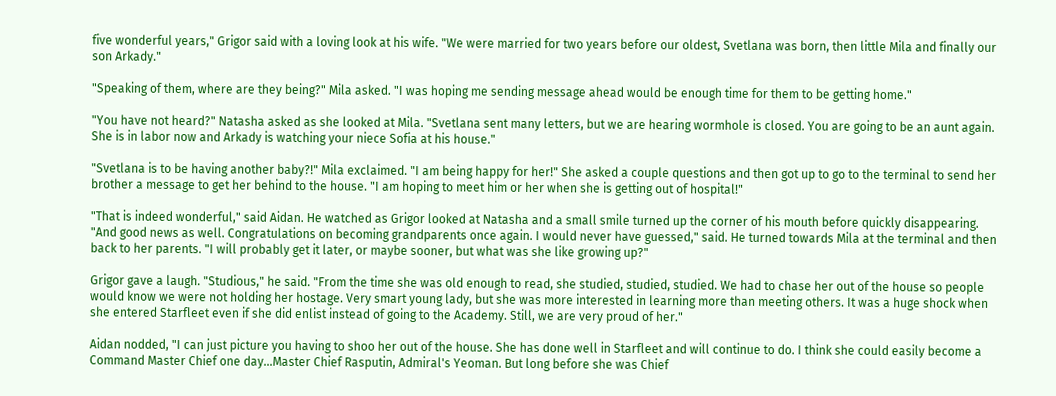five wonderful years," Grigor said with a loving look at his wife. "We were married for two years before our oldest, Svetlana was born, then little Mila and finally our son Arkady."

"Speaking of them, where are they being?" Mila asked. "I was hoping me sending message ahead would be enough time for them to be getting home."

"You have not heard?" Natasha asked as she looked at Mila. "Svetlana sent many letters, but we are hearing wormhole is closed. You are going to be an aunt again. She is in labor now and Arkady is watching your niece Sofia at his house."

"Svetlana is to be having another baby?!" Mila exclaimed. "I am being happy for her!" She asked a couple questions and then got up to go to the terminal to send her brother a message to get her behind to the house. "I am hoping to meet him or her when she is getting out of hospital!"

"That is indeed wonderful," said Aidan. He watched as Grigor looked at Natasha and a small smile turned up the corner of his mouth before quickly disappearing. "And good news as well. Congratulations on becoming grandparents once again. I would never have guessed," said. He turned towards Mila at the terminal and then back to her parents. "I will probably get it later, or maybe sooner, but what was she like growing up?"

Grigor gave a laugh. "Studious," he said. "From the time she was old enough to read, she studied, studied, studied. We had to chase her out of the house so people would know we were not holding her hostage. Very smart young lady, but she was more interested in learning more than meeting others. It was a huge shock when she entered Starfleet even if she did enlist instead of going to the Academy. Still, we are very proud of her."

Aidan nodded, "I can just picture you having to shoo her out of the house. She has done well in Starfleet and will continue to do. I think she could easily become a Command Master Chief one day...Master Chief Rasputin, Admiral's Yeoman. But long before she was Chief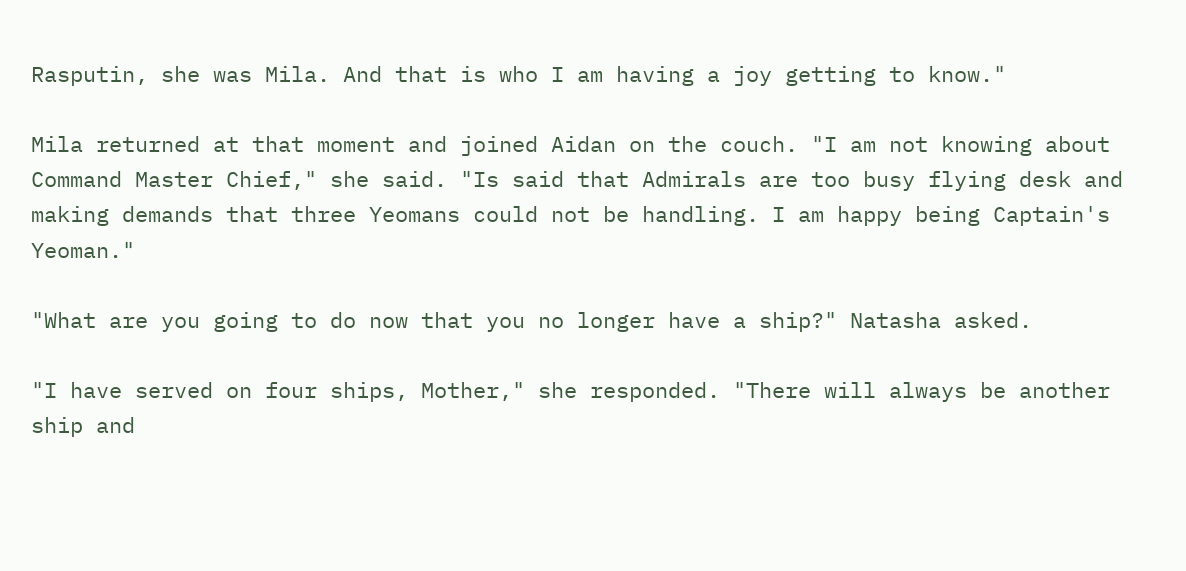Rasputin, she was Mila. And that is who I am having a joy getting to know."

Mila returned at that moment and joined Aidan on the couch. "I am not knowing about Command Master Chief," she said. "Is said that Admirals are too busy flying desk and making demands that three Yeomans could not be handling. I am happy being Captain's Yeoman."

"What are you going to do now that you no longer have a ship?" Natasha asked.

"I have served on four ships, Mother," she responded. "There will always be another ship and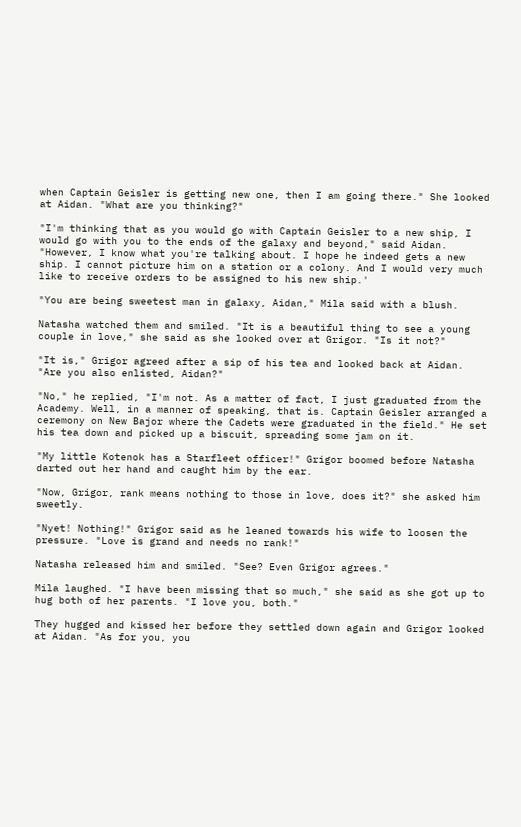when Captain Geisler is getting new one, then I am going there." She looked at Aidan. "What are you thinking?"

"I'm thinking that as you would go with Captain Geisler to a new ship, I would go with you to the ends of the galaxy and beyond," said Aidan. "However, I know what you're talking about. I hope he indeed gets a new ship. I cannot picture him on a station or a colony. And I would very much like to receive orders to be assigned to his new ship.'

"You are being sweetest man in galaxy, Aidan," Mila said with a blush.

Natasha watched them and smiled. "It is a beautiful thing to see a young couple in love," she said as she looked over at Grigor. "Is it not?"

"It is," Grigor agreed after a sip of his tea and looked back at Aidan. "Are you also enlisted, Aidan?"

"No," he replied, "I'm not. As a matter of fact, I just graduated from the Academy. Well, in a manner of speaking, that is. Captain Geisler arranged a ceremony on New Bajor where the Cadets were graduated in the field." He set his tea down and picked up a biscuit, spreading some jam on it.

"My little Kotenok has a Starfleet officer!" Grigor boomed before Natasha darted out her hand and caught him by the ear.

"Now, Grigor, rank means nothing to those in love, does it?" she asked him sweetly.

"Nyet! Nothing!" Grigor said as he leaned towards his wife to loosen the pressure. "Love is grand and needs no rank!"

Natasha released him and smiled. "See? Even Grigor agrees."

Mila laughed. "I have been missing that so much," she said as she got up to hug both of her parents. "I love you, both."

They hugged and kissed her before they settled down again and Grigor looked at Aidan. "As for you, you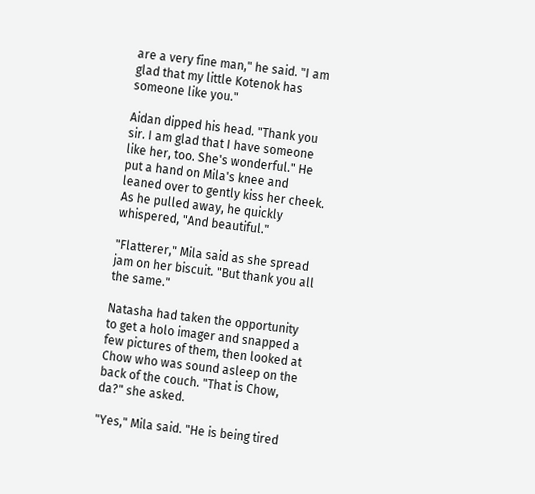are a very fine man," he said. "I am glad that my little Kotenok has someone like you."

Aidan dipped his head. "Thank you sir. I am glad that I have someone like her, too. She's wonderful." He put a hand on Mila's knee and leaned over to gently kiss her cheek. As he pulled away, he quickly whispered, "And beautiful."

"Flatterer," Mila said as she spread jam on her biscuit. "But thank you all the same."

Natasha had taken the opportunity to get a holo imager and snapped a few pictures of them, then looked at Chow who was sound asleep on the back of the couch. "That is Chow, da?" she asked.

"Yes," Mila said. "He is being tired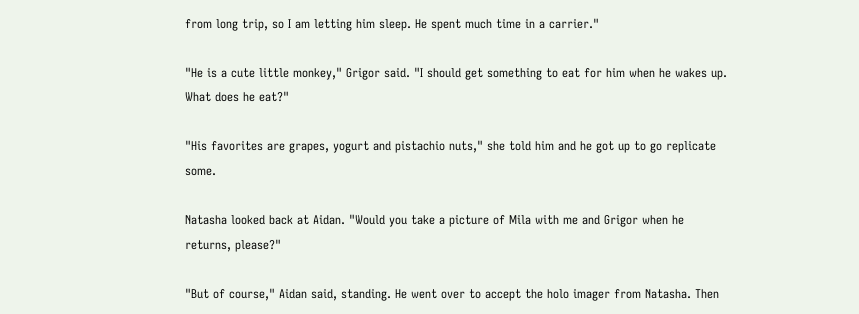from long trip, so I am letting him sleep. He spent much time in a carrier."

"He is a cute little monkey," Grigor said. "I should get something to eat for him when he wakes up. What does he eat?"

"His favorites are grapes, yogurt and pistachio nuts," she told him and he got up to go replicate some.

Natasha looked back at Aidan. "Would you take a picture of Mila with me and Grigor when he returns, please?"

"But of course," Aidan said, standing. He went over to accept the holo imager from Natasha. Then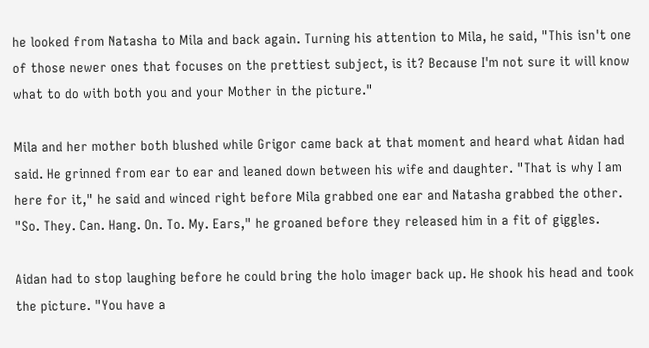he looked from Natasha to Mila and back again. Turning his attention to Mila, he said, "This isn't one of those newer ones that focuses on the prettiest subject, is it? Because I'm not sure it will know what to do with both you and your Mother in the picture."

Mila and her mother both blushed while Grigor came back at that moment and heard what Aidan had said. He grinned from ear to ear and leaned down between his wife and daughter. "That is why I am here for it," he said and winced right before Mila grabbed one ear and Natasha grabbed the other. "So. They. Can. Hang. On. To. My. Ears," he groaned before they released him in a fit of giggles.

Aidan had to stop laughing before he could bring the holo imager back up. He shook his head and took the picture. "You have a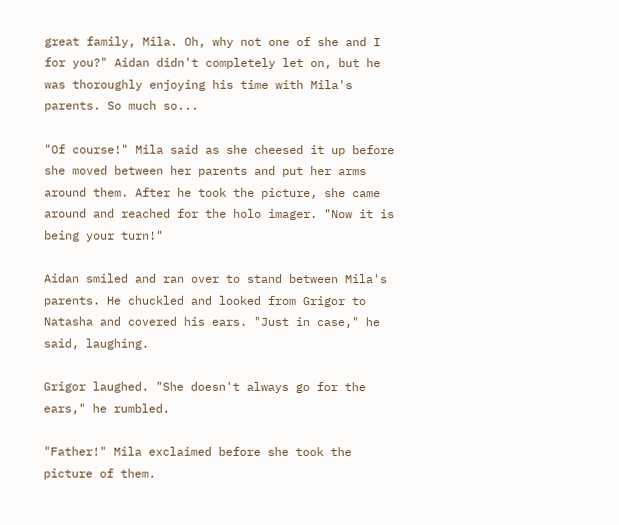great family, Mila. Oh, why not one of she and I for you?" Aidan didn't completely let on, but he was thoroughly enjoying his time with Mila's parents. So much so...

"Of course!" Mila said as she cheesed it up before she moved between her parents and put her arms around them. After he took the picture, she came around and reached for the holo imager. "Now it is being your turn!"

Aidan smiled and ran over to stand between Mila's parents. He chuckled and looked from Grigor to Natasha and covered his ears. "Just in case," he said, laughing.

Grigor laughed. "She doesn't always go for the ears," he rumbled.

"Father!" Mila exclaimed before she took the picture of them.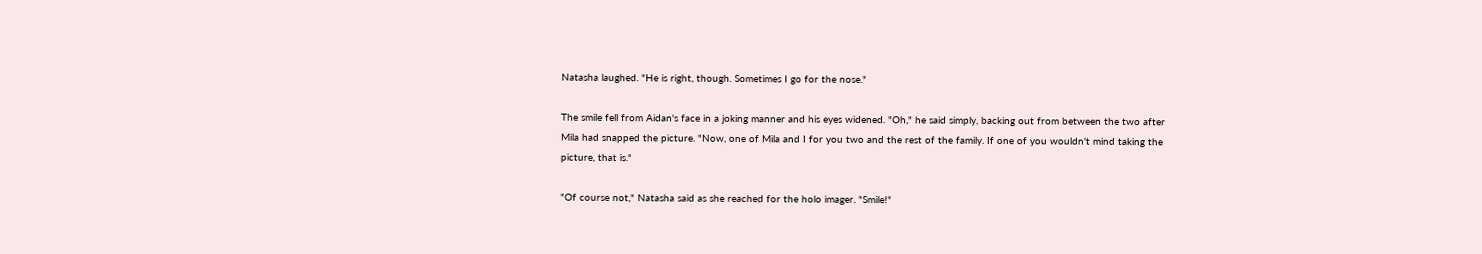Natasha laughed. "He is right, though. Sometimes I go for the nose."

The smile fell from Aidan's face in a joking manner and his eyes widened. "Oh," he said simply, backing out from between the two after Mila had snapped the picture. "Now, one of Mila and I for you two and the rest of the family. If one of you wouldn't mind taking the picture, that is."

"Of course not," Natasha said as she reached for the holo imager. "Smile!"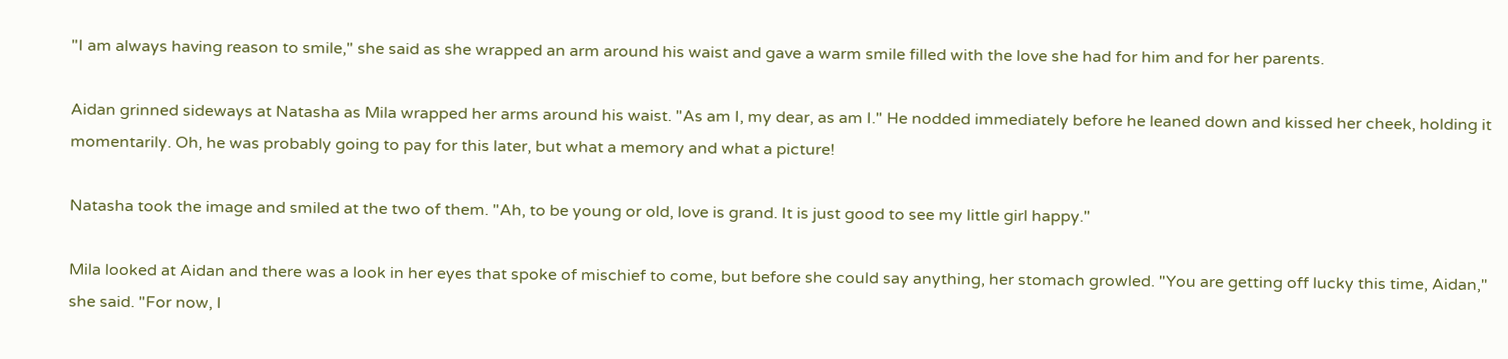"I am always having reason to smile," she said as she wrapped an arm around his waist and gave a warm smile filled with the love she had for him and for her parents.

Aidan grinned sideways at Natasha as Mila wrapped her arms around his waist. "As am I, my dear, as am I." He nodded immediately before he leaned down and kissed her cheek, holding it momentarily. Oh, he was probably going to pay for this later, but what a memory and what a picture!

Natasha took the image and smiled at the two of them. "Ah, to be young or old, love is grand. It is just good to see my little girl happy."

Mila looked at Aidan and there was a look in her eyes that spoke of mischief to come, but before she could say anything, her stomach growled. "You are getting off lucky this time, Aidan," she said. "For now, I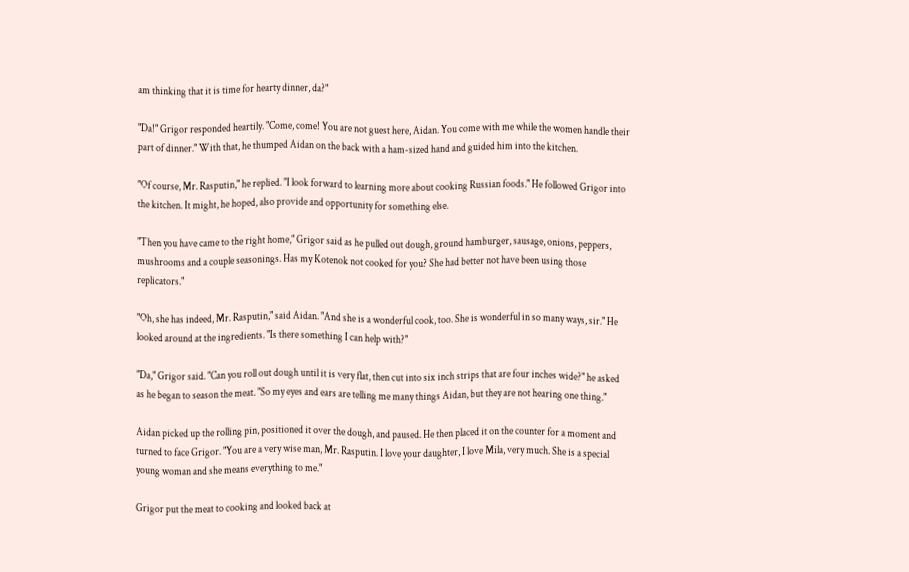am thinking that it is time for hearty dinner, da?"

"Da!" Grigor responded heartily. "Come, come! You are not guest here, Aidan. You come with me while the women handle their part of dinner." With that, he thumped Aidan on the back with a ham-sized hand and guided him into the kitchen.

"Of course, Mr. Rasputin," he replied. "I look forward to learning more about cooking Russian foods." He followed Grigor into the kitchen. It might, he hoped, also provide and opportunity for something else.

"Then you have came to the right home," Grigor said as he pulled out dough, ground hamburger, sausage, onions, peppers, mushrooms and a couple seasonings. Has my Kotenok not cooked for you? She had better not have been using those replicators."

"Oh, she has indeed, Mr. Rasputin," said Aidan. "And she is a wonderful cook, too. She is wonderful in so many ways, sir." He looked around at the ingredients. "Is there something I can help with?"

"Da," Grigor said. "Can you roll out dough until it is very flat, then cut into six inch strips that are four inches wide?" he asked as he began to season the meat. "So my eyes and ears are telling me many things Aidan, but they are not hearing one thing."

Aidan picked up the rolling pin, positioned it over the dough, and paused. He then placed it on the counter for a moment and turned to face Grigor. "You are a very wise man, Mr. Rasputin. I love your daughter, I love Mila, very much. She is a special young woman and she means everything to me."

Grigor put the meat to cooking and looked back at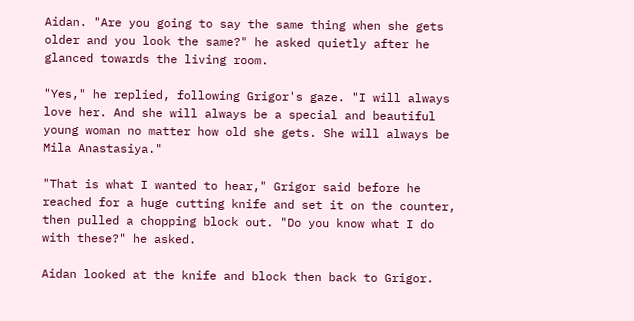Aidan. "Are you going to say the same thing when she gets older and you look the same?" he asked quietly after he glanced towards the living room.

"Yes," he replied, following Grigor's gaze. "I will always love her. And she will always be a special and beautiful young woman no matter how old she gets. She will always be Mila Anastasiya."

"That is what I wanted to hear," Grigor said before he reached for a huge cutting knife and set it on the counter, then pulled a chopping block out. "Do you know what I do with these?" he asked.

Aidan looked at the knife and block then back to Grigor.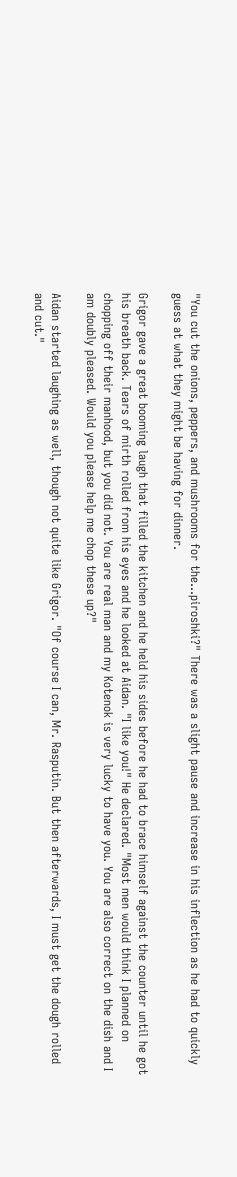"You cut the onions, peppers, and mushrooms for the...piroshki?" There was a slight pause and increase in his inflection as he had to quickly guess at what they might be having for dinner.

Grigor gave a great booming laugh that filled the kitchen and he held his sides before he had to brace himself against the counter until he got his breath back. Tears of mirth rolled from his eyes and he looked at Aidan. "I like you!" He declared. "Most men would think I planned on chopping off their manhood, but you did not. You are real man and my Kotenok is very lucky to have you. You are also correct on the dish and I am doubly pleased. Would you please help me chop these up?"

Aidan started laughing as well, though not quite like Grigor. "Of course I can, Mr. Rasputin. But then afterwards, I must get the dough rolled and cut."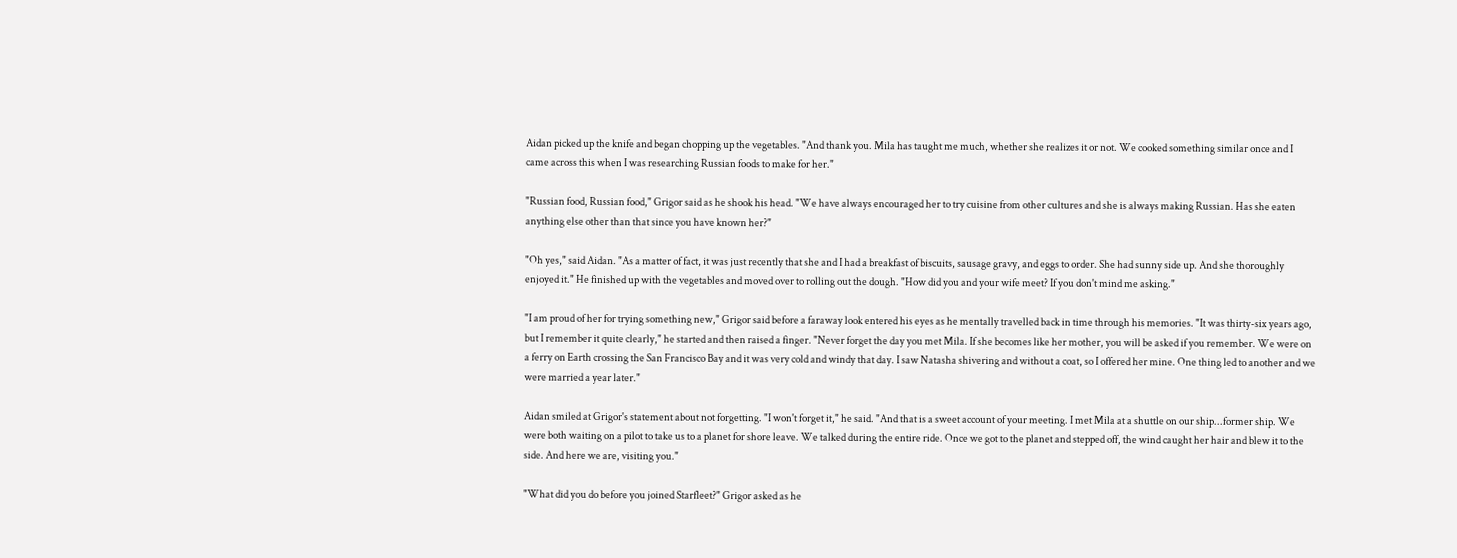Aidan picked up the knife and began chopping up the vegetables. "And thank you. Mila has taught me much, whether she realizes it or not. We cooked something similar once and I came across this when I was researching Russian foods to make for her."

"Russian food, Russian food," Grigor said as he shook his head. "We have always encouraged her to try cuisine from other cultures and she is always making Russian. Has she eaten anything else other than that since you have known her?"

"Oh yes," said Aidan. "As a matter of fact, it was just recently that she and I had a breakfast of biscuits, sausage gravy, and eggs to order. She had sunny side up. And she thoroughly enjoyed it." He finished up with the vegetables and moved over to rolling out the dough. "How did you and your wife meet? If you don't mind me asking."

"I am proud of her for trying something new," Grigor said before a faraway look entered his eyes as he mentally travelled back in time through his memories. "It was thirty-six years ago, but I remember it quite clearly," he started and then raised a finger. "Never forget the day you met Mila. If she becomes like her mother, you will be asked if you remember. We were on a ferry on Earth crossing the San Francisco Bay and it was very cold and windy that day. I saw Natasha shivering and without a coat, so I offered her mine. One thing led to another and we were married a year later."

Aidan smiled at Grigor's statement about not forgetting. "I won't forget it," he said. "And that is a sweet account of your meeting. I met Mila at a shuttle on our ship...former ship. We were both waiting on a pilot to take us to a planet for shore leave. We talked during the entire ride. Once we got to the planet and stepped off, the wind caught her hair and blew it to the side. And here we are, visiting you."

"What did you do before you joined Starfleet?" Grigor asked as he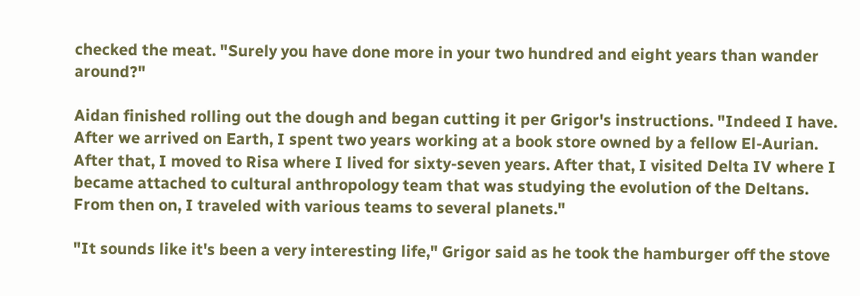checked the meat. "Surely you have done more in your two hundred and eight years than wander around?"

Aidan finished rolling out the dough and began cutting it per Grigor's instructions. "Indeed I have. After we arrived on Earth, I spent two years working at a book store owned by a fellow El-Aurian. After that, I moved to Risa where I lived for sixty-seven years. After that, I visited Delta IV where I became attached to cultural anthropology team that was studying the evolution of the Deltans. From then on, I traveled with various teams to several planets."

"It sounds like it's been a very interesting life," Grigor said as he took the hamburger off the stove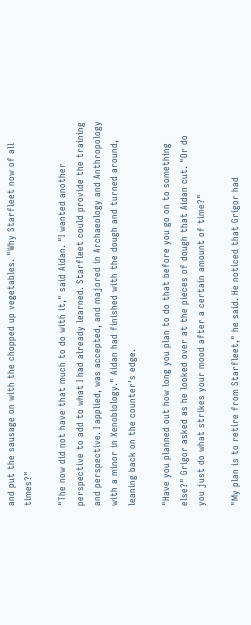and put the sausage on with the chopped up vegetables. "Why Starfleet now of all times?"

"The now did not have that much to do with it," said Aidan. "I wanted another perspective to add to what I had already learned. Starfleet could provide the training and perspective. I applied, was accepted, and majored in Archaeology and Anthropology with a minor in Xenobiology." Aidan had finished with the dough and turned around, leaning back on the counter's edge.

"Have you planned out how long you plan to do that before you go on to something else?" Grigor asked as he looked over at the pieces of dough that Aidan cut. "Or do you just do what strikes your mood after a certain amount of time?"

"My plan is to retire from Starfleet," he said. He noticed that Grigor had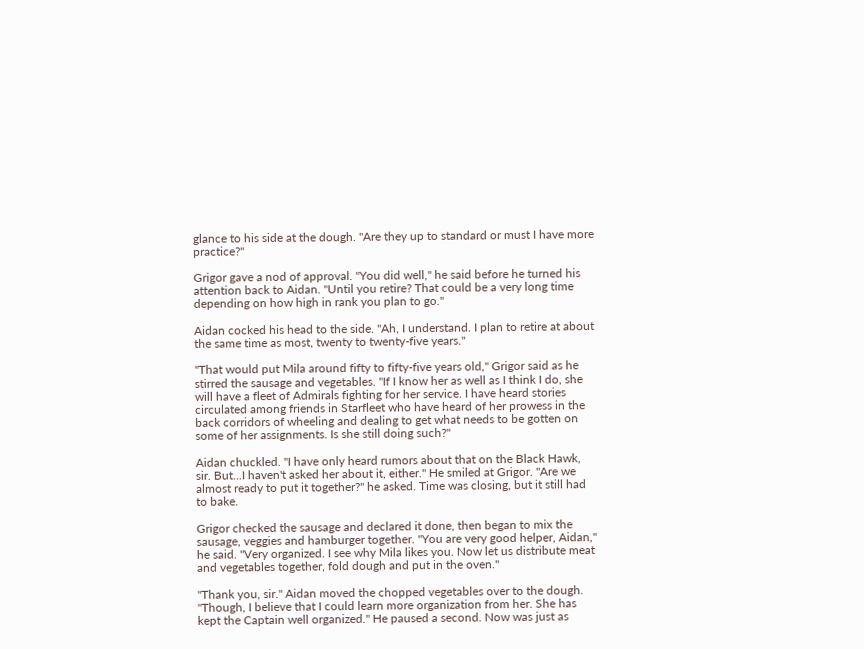glance to his side at the dough. "Are they up to standard or must I have more practice?"

Grigor gave a nod of approval. "You did well," he said before he turned his attention back to Aidan. "Until you retire? That could be a very long time depending on how high in rank you plan to go."

Aidan cocked his head to the side. "Ah, I understand. I plan to retire at about the same time as most, twenty to twenty-five years."

"That would put Mila around fifty to fifty-five years old," Grigor said as he stirred the sausage and vegetables. "If I know her as well as I think I do, she will have a fleet of Admirals fighting for her service. I have heard stories circulated among friends in Starfleet who have heard of her prowess in the back corridors of wheeling and dealing to get what needs to be gotten on some of her assignments. Is she still doing such?"

Aidan chuckled. "I have only heard rumors about that on the Black Hawk, sir. But...I haven't asked her about it, either." He smiled at Grigor. "Are we almost ready to put it together?" he asked. Time was closing, but it still had to bake.

Grigor checked the sausage and declared it done, then began to mix the sausage, veggies and hamburger together. "You are very good helper, Aidan," he said. "Very organized. I see why Mila likes you. Now let us distribute meat and vegetables together, fold dough and put in the oven."

"Thank you, sir." Aidan moved the chopped vegetables over to the dough. "Though, I believe that I could learn more organization from her. She has kept the Captain well organized." He paused a second. Now was just as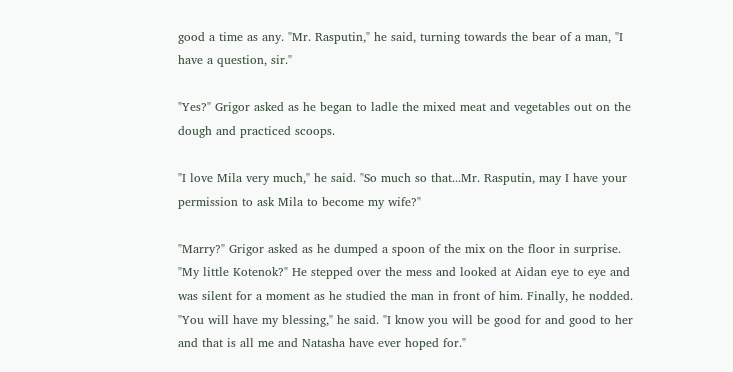good a time as any. "Mr. Rasputin," he said, turning towards the bear of a man, "I have a question, sir."

"Yes?" Grigor asked as he began to ladle the mixed meat and vegetables out on the dough and practiced scoops.

"I love Mila very much," he said. "So much so that...Mr. Rasputin, may I have your permission to ask Mila to become my wife?"

"Marry?" Grigor asked as he dumped a spoon of the mix on the floor in surprise. "My little Kotenok?" He stepped over the mess and looked at Aidan eye to eye and was silent for a moment as he studied the man in front of him. Finally, he nodded. "You will have my blessing," he said. "I know you will be good for and good to her and that is all me and Natasha have ever hoped for."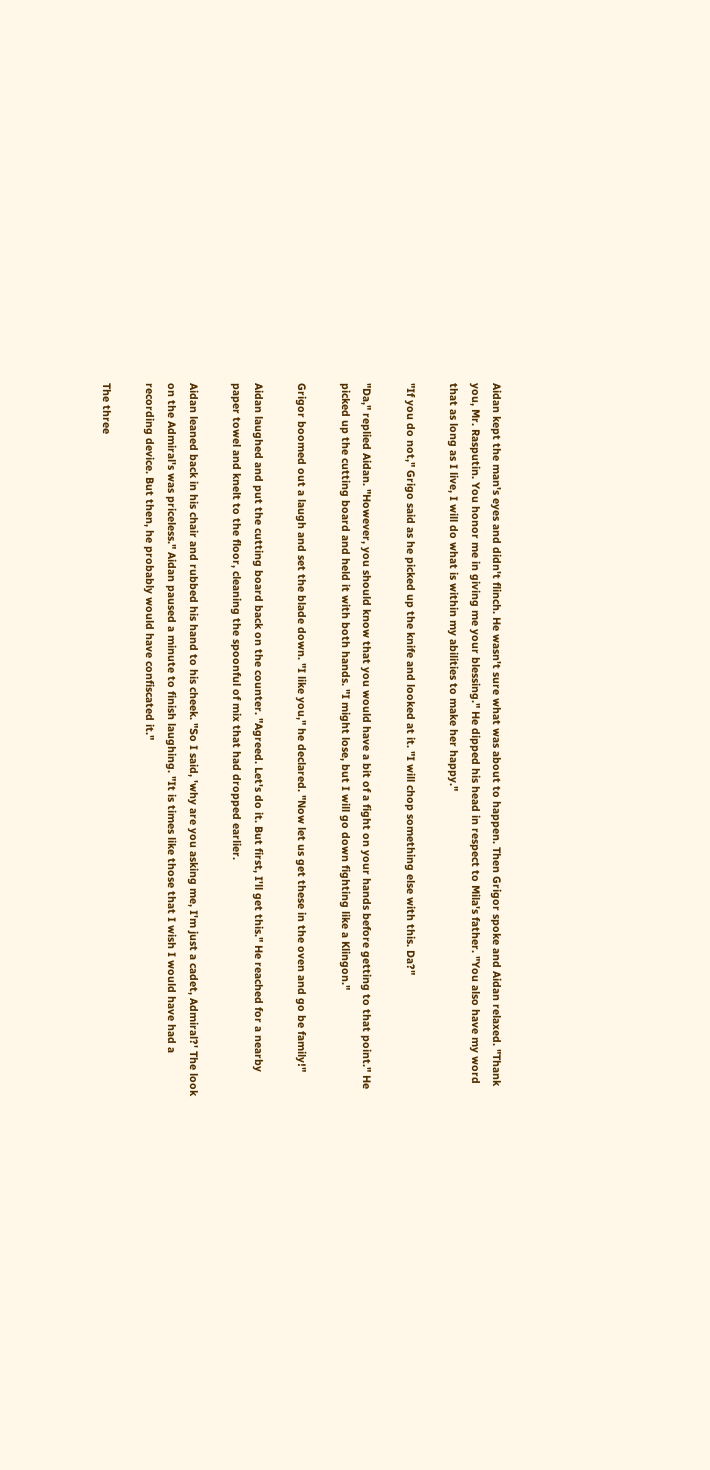Aidan kept the man's eyes and didn't flinch. He wasn't sure what was about to happen. Then Grigor spoke and Aidan relaxed. "Thank you, Mr. Rasputin. You honor me in giving me your blessing." He dipped his head in respect to Mila's father. "You also have my word that as long as I live, I will do what is within my abilities to make her happy."

"If you do not," Grigo said as he picked up the knife and looked at it. "I will chop something else with this. Da?"

"Da," replied Aidan. "However, you should know that you would have a bit of a fight on your hands before getting to that point." He picked up the cutting board and held it with both hands. "I might lose, but I will go down fighting like a Klingon."

Grigor boomed out a laugh and set the blade down. "I like you," he declared. "Now let us get these in the oven and go be family!"

Aidan laughed and put the cutting board back on the counter. "Agreed. Let's do it. But first, I'll get this." He reached for a nearby paper towel and knelt to the floor, cleaning the spoonful of mix that had dropped earlier.

Aidan leaned back in his chair and rubbed his hand to his cheek. "So I said, 'why are you asking me, I'm just a cadet, Admiral?' The look on the Admiral's was priceless." Aidan paused a minute to finish laughing. "It is times like those that I wish I would have had a recording device. But then, he probably would have confiscated it."

The three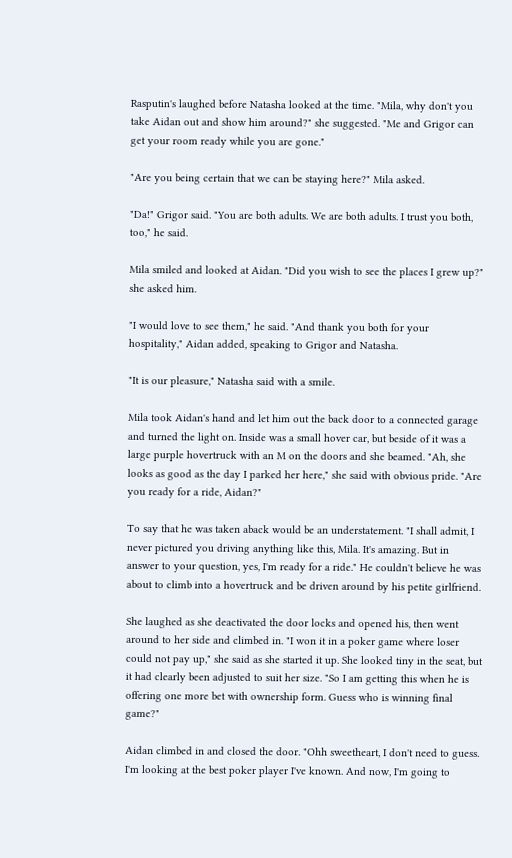Rasputin's laughed before Natasha looked at the time. "Mila, why don't you take Aidan out and show him around?" she suggested. "Me and Grigor can get your room ready while you are gone."

"Are you being certain that we can be staying here?" Mila asked.

"Da!" Grigor said. "You are both adults. We are both adults. I trust you both, too," he said.

Mila smiled and looked at Aidan. "Did you wish to see the places I grew up?" she asked him.

"I would love to see them," he said. "And thank you both for your hospitality," Aidan added, speaking to Grigor and Natasha.

"It is our pleasure," Natasha said with a smile.

Mila took Aidan's hand and let him out the back door to a connected garage and turned the light on. Inside was a small hover car, but beside of it was a large purple hovertruck with an M on the doors and she beamed. "Ah, she looks as good as the day I parked her here," she said with obvious pride. "Are you ready for a ride, Aidan?"

To say that he was taken aback would be an understatement. "I shall admit, I never pictured you driving anything like this, Mila. It's amazing. But in answer to your question, yes, I'm ready for a ride." He couldn't believe he was about to climb into a hovertruck and be driven around by his petite girlfriend.

She laughed as she deactivated the door locks and opened his, then went around to her side and climbed in. "I won it in a poker game where loser could not pay up," she said as she started it up. She looked tiny in the seat, but it had clearly been adjusted to suit her size. "So I am getting this when he is offering one more bet with ownership form. Guess who is winning final game?"

Aidan climbed in and closed the door. "Ohh sweetheart, I don't need to guess. I'm looking at the best poker player I've known. And now, I'm going to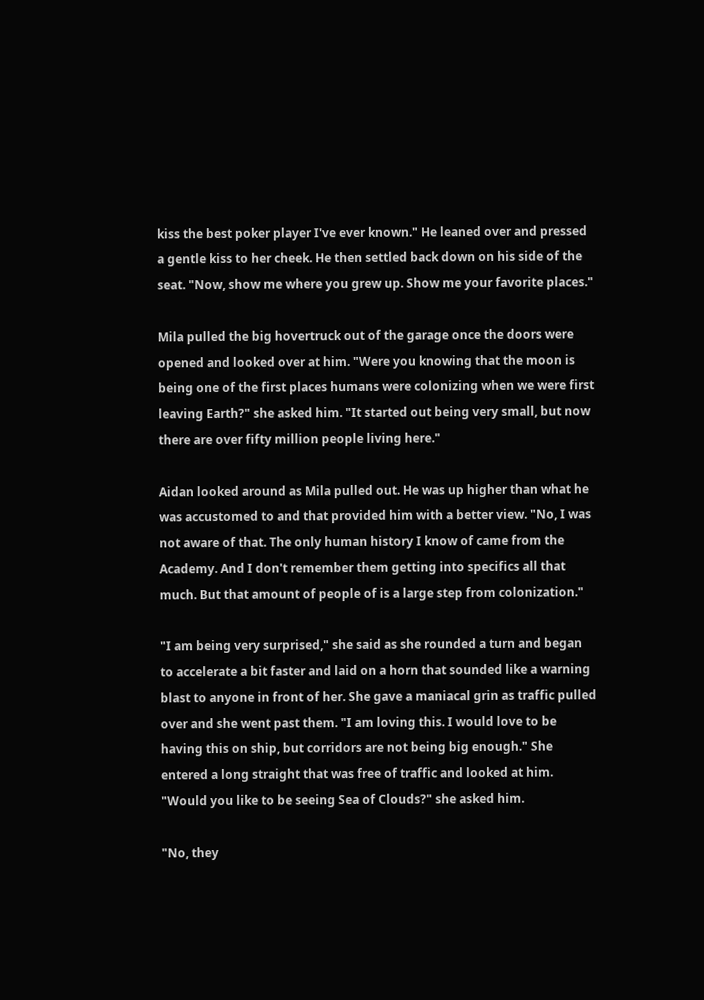kiss the best poker player I've ever known." He leaned over and pressed a gentle kiss to her cheek. He then settled back down on his side of the seat. "Now, show me where you grew up. Show me your favorite places."

Mila pulled the big hovertruck out of the garage once the doors were opened and looked over at him. "Were you knowing that the moon is being one of the first places humans were colonizing when we were first leaving Earth?" she asked him. "It started out being very small, but now there are over fifty million people living here."

Aidan looked around as Mila pulled out. He was up higher than what he was accustomed to and that provided him with a better view. "No, I was not aware of that. The only human history I know of came from the Academy. And I don't remember them getting into specifics all that much. But that amount of people of is a large step from colonization."

"I am being very surprised," she said as she rounded a turn and began to accelerate a bit faster and laid on a horn that sounded like a warning blast to anyone in front of her. She gave a maniacal grin as traffic pulled over and she went past them. "I am loving this. I would love to be having this on ship, but corridors are not being big enough." She entered a long straight that was free of traffic and looked at him. "Would you like to be seeing Sea of Clouds?" she asked him.

"No, they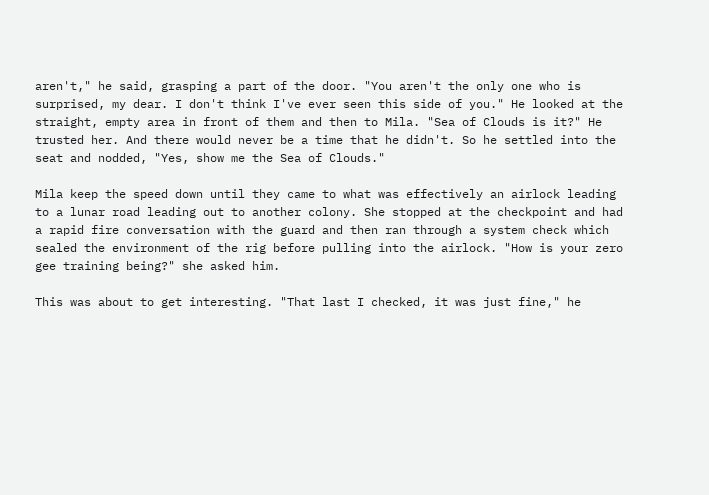aren't," he said, grasping a part of the door. "You aren't the only one who is surprised, my dear. I don't think I've ever seen this side of you." He looked at the straight, empty area in front of them and then to Mila. "Sea of Clouds is it?" He trusted her. And there would never be a time that he didn't. So he settled into the seat and nodded, "Yes, show me the Sea of Clouds."

Mila keep the speed down until they came to what was effectively an airlock leading to a lunar road leading out to another colony. She stopped at the checkpoint and had a rapid fire conversation with the guard and then ran through a system check which sealed the environment of the rig before pulling into the airlock. "How is your zero gee training being?" she asked him.

This was about to get interesting. "That last I checked, it was just fine," he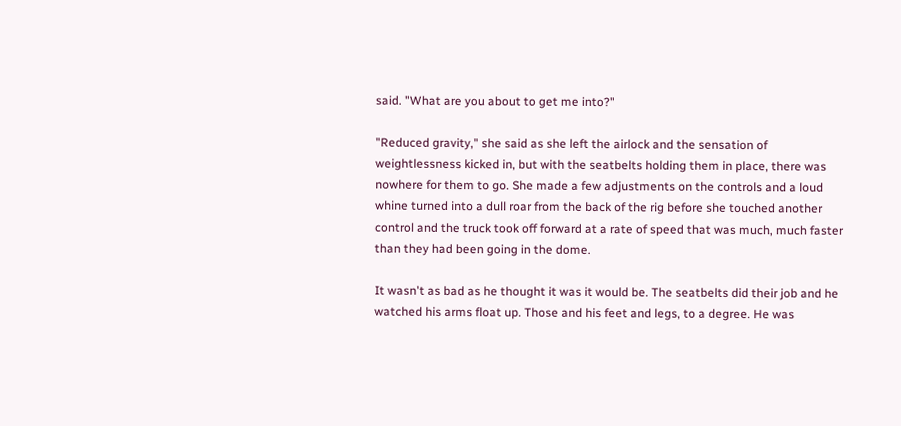said. "What are you about to get me into?"

"Reduced gravity," she said as she left the airlock and the sensation of weightlessness kicked in, but with the seatbelts holding them in place, there was nowhere for them to go. She made a few adjustments on the controls and a loud whine turned into a dull roar from the back of the rig before she touched another control and the truck took off forward at a rate of speed that was much, much faster than they had been going in the dome.

It wasn't as bad as he thought it was it would be. The seatbelts did their job and he watched his arms float up. Those and his feet and legs, to a degree. He was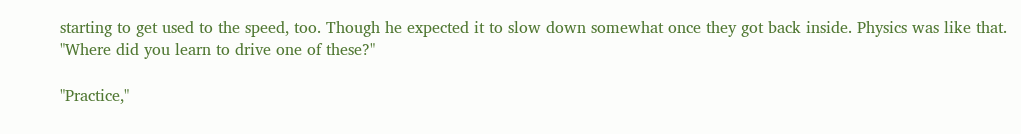starting to get used to the speed, too. Though he expected it to slow down somewhat once they got back inside. Physics was like that. "Where did you learn to drive one of these?"

"Practice,"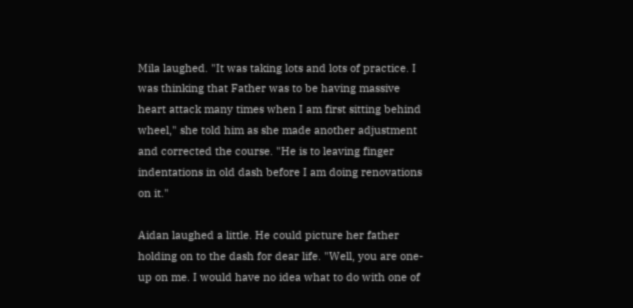Mila laughed. "It was taking lots and lots of practice. I was thinking that Father was to be having massive heart attack many times when I am first sitting behind wheel," she told him as she made another adjustment and corrected the course. "He is to leaving finger indentations in old dash before I am doing renovations on it."

Aidan laughed a little. He could picture her father holding on to the dash for dear life. "Well, you are one-up on me. I would have no idea what to do with one of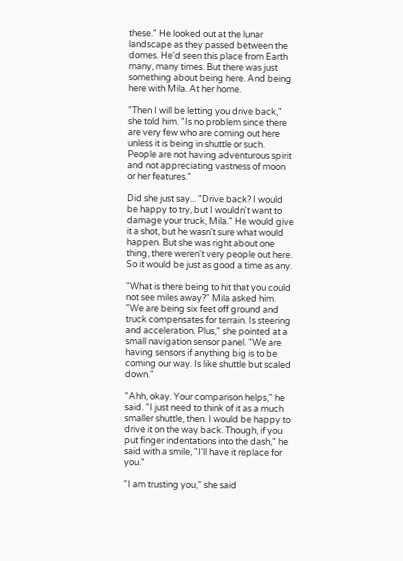these." He looked out at the lunar landscape as they passed between the domes. He'd seen this place from Earth many, many times. But there was just something about being here. And being here with Mila. At her home.

"Then I will be letting you drive back," she told him. "Is no problem since there are very few who are coming out here unless it is being in shuttle or such. People are not having adventurous spirit and not appreciating vastness of moon or her features."

Did she just say... "Drive back? I would be happy to try, but I wouldn't want to damage your truck, Mila." He would give it a shot, but he wasn't sure what would happen. But she was right about one thing, there weren't very people out here. So it would be just as good a time as any.

"What is there being to hit that you could not see miles away?" Mila asked him. "We are being six feet off ground and truck compensates for terrain. Is steering and acceleration. Plus," she pointed at a small navigation sensor panel. "We are having sensors if anything big is to be coming our way. Is like shuttle but scaled down."

"Ahh, okay. Your comparison helps," he said. "I just need to think of it as a much smaller shuttle, then. I would be happy to drive it on the way back. Though, if you put finger indentations into the dash," he said with a smile, "I'll have it replace for you."

"I am trusting you," she said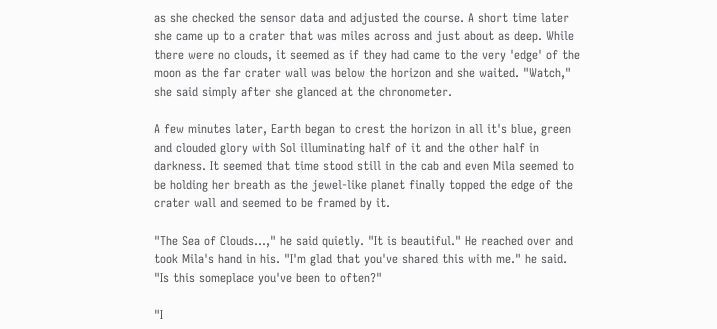as she checked the sensor data and adjusted the course. A short time later she came up to a crater that was miles across and just about as deep. While there were no clouds, it seemed as if they had came to the very 'edge' of the moon as the far crater wall was below the horizon and she waited. "Watch," she said simply after she glanced at the chronometer.

A few minutes later, Earth began to crest the horizon in all it's blue, green and clouded glory with Sol illuminating half of it and the other half in darkness. It seemed that time stood still in the cab and even Mila seemed to be holding her breath as the jewel-like planet finally topped the edge of the crater wall and seemed to be framed by it.

"The Sea of Clouds...," he said quietly. "It is beautiful." He reached over and took Mila's hand in his. "I'm glad that you've shared this with me." he said. "Is this someplace you've been to often?"

"I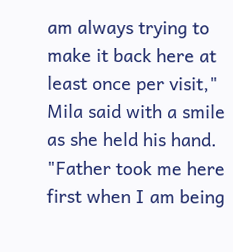am always trying to make it back here at least once per visit," Mila said with a smile as she held his hand. "Father took me here first when I am being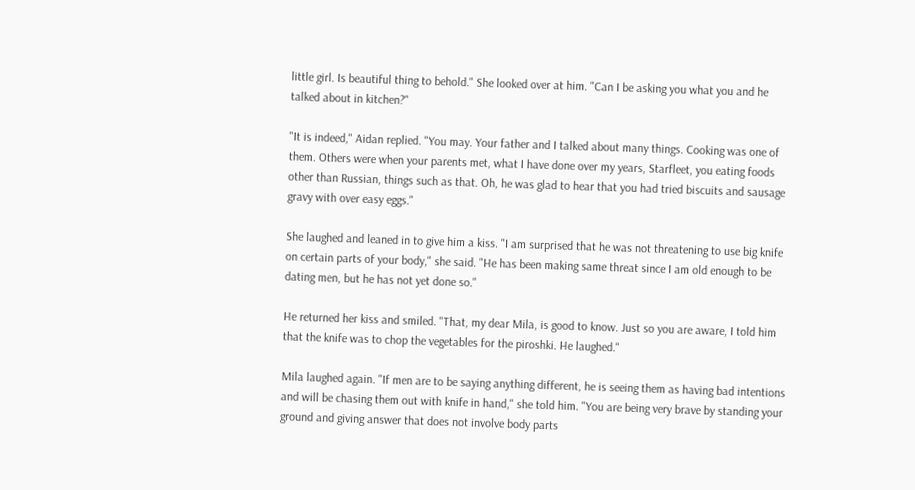little girl. Is beautiful thing to behold." She looked over at him. "Can I be asking you what you and he talked about in kitchen?"

"It is indeed," Aidan replied. "You may. Your father and I talked about many things. Cooking was one of them. Others were when your parents met, what I have done over my years, Starfleet, you eating foods other than Russian, things such as that. Oh, he was glad to hear that you had tried biscuits and sausage gravy with over easy eggs."

She laughed and leaned in to give him a kiss. "I am surprised that he was not threatening to use big knife on certain parts of your body," she said. "He has been making same threat since I am old enough to be dating men, but he has not yet done so."

He returned her kiss and smiled. "That, my dear Mila, is good to know. Just so you are aware, I told him that the knife was to chop the vegetables for the piroshki. He laughed."

Mila laughed again. "If men are to be saying anything different, he is seeing them as having bad intentions and will be chasing them out with knife in hand," she told him. "You are being very brave by standing your ground and giving answer that does not involve body parts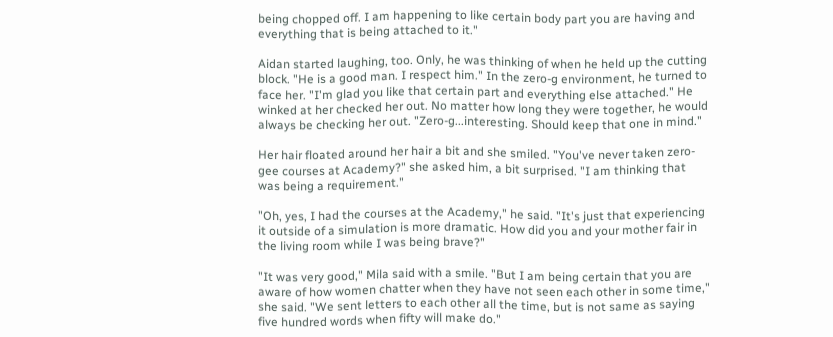being chopped off. I am happening to like certain body part you are having and everything that is being attached to it."

Aidan started laughing, too. Only, he was thinking of when he held up the cutting block. "He is a good man. I respect him." In the zero-g environment, he turned to face her. "I'm glad you like that certain part and everything else attached." He winked at her checked her out. No matter how long they were together, he would always be checking her out. "Zero-g...interesting. Should keep that one in mind."

Her hair floated around her hair a bit and she smiled. "You've never taken zero-gee courses at Academy?" she asked him, a bit surprised. "I am thinking that was being a requirement."

"Oh, yes, I had the courses at the Academy," he said. "It's just that experiencing it outside of a simulation is more dramatic. How did you and your mother fair in the living room while I was being brave?"

"It was very good," Mila said with a smile. "But I am being certain that you are aware of how women chatter when they have not seen each other in some time," she said. "We sent letters to each other all the time, but is not same as saying five hundred words when fifty will make do."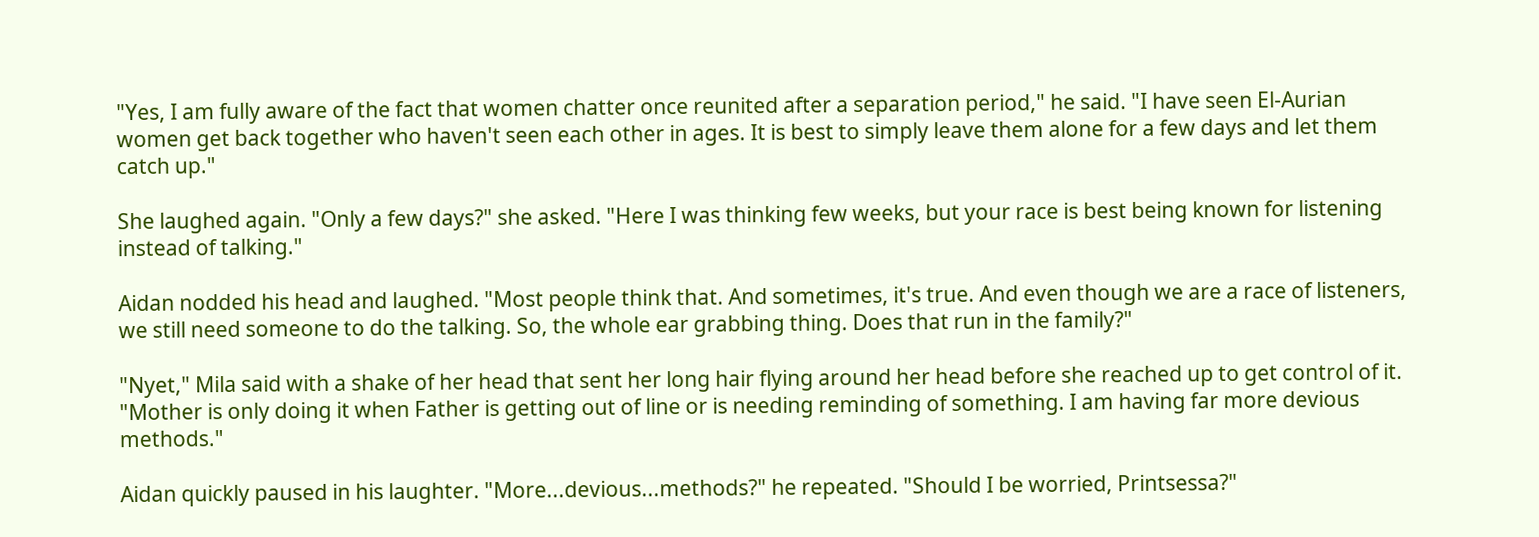"Yes, I am fully aware of the fact that women chatter once reunited after a separation period," he said. "I have seen El-Aurian women get back together who haven't seen each other in ages. It is best to simply leave them alone for a few days and let them catch up."

She laughed again. "Only a few days?" she asked. "Here I was thinking few weeks, but your race is best being known for listening instead of talking."

Aidan nodded his head and laughed. "Most people think that. And sometimes, it's true. And even though we are a race of listeners, we still need someone to do the talking. So, the whole ear grabbing thing. Does that run in the family?"

"Nyet," Mila said with a shake of her head that sent her long hair flying around her head before she reached up to get control of it. "Mother is only doing it when Father is getting out of line or is needing reminding of something. I am having far more devious methods."

Aidan quickly paused in his laughter. "More...devious...methods?" he repeated. "Should I be worried, Printsessa?"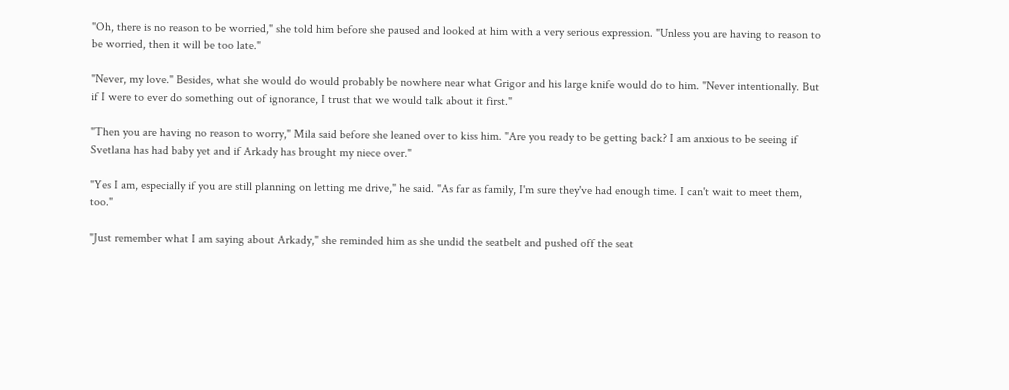"Oh, there is no reason to be worried," she told him before she paused and looked at him with a very serious expression. "Unless you are having to reason to be worried, then it will be too late."

"Never, my love." Besides, what she would do would probably be nowhere near what Grigor and his large knife would do to him. "Never intentionally. But if I were to ever do something out of ignorance, I trust that we would talk about it first."

"Then you are having no reason to worry," Mila said before she leaned over to kiss him. "Are you ready to be getting back? I am anxious to be seeing if Svetlana has had baby yet and if Arkady has brought my niece over."

"Yes I am, especially if you are still planning on letting me drive," he said. "As far as family, I'm sure they've had enough time. I can't wait to meet them, too."

"Just remember what I am saying about Arkady," she reminded him as she undid the seatbelt and pushed off the seat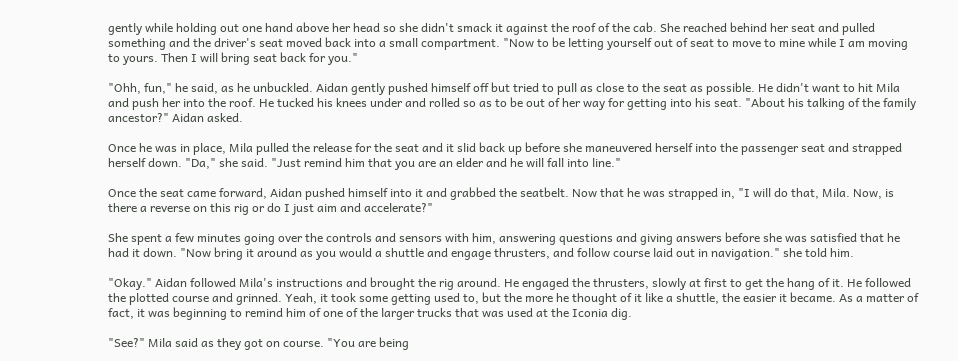gently while holding out one hand above her head so she didn't smack it against the roof of the cab. She reached behind her seat and pulled something and the driver's seat moved back into a small compartment. "Now to be letting yourself out of seat to move to mine while I am moving to yours. Then I will bring seat back for you."

"Ohh, fun," he said, as he unbuckled. Aidan gently pushed himself off but tried to pull as close to the seat as possible. He didn't want to hit Mila and push her into the roof. He tucked his knees under and rolled so as to be out of her way for getting into his seat. "About his talking of the family ancestor?" Aidan asked.

Once he was in place, Mila pulled the release for the seat and it slid back up before she maneuvered herself into the passenger seat and strapped herself down. "Da," she said. "Just remind him that you are an elder and he will fall into line."

Once the seat came forward, Aidan pushed himself into it and grabbed the seatbelt. Now that he was strapped in, "I will do that, Mila. Now, is there a reverse on this rig or do I just aim and accelerate?"

She spent a few minutes going over the controls and sensors with him, answering questions and giving answers before she was satisfied that he had it down. "Now bring it around as you would a shuttle and engage thrusters, and follow course laid out in navigation." she told him.

"Okay." Aidan followed Mila's instructions and brought the rig around. He engaged the thrusters, slowly at first to get the hang of it. He followed the plotted course and grinned. Yeah, it took some getting used to, but the more he thought of it like a shuttle, the easier it became. As a matter of fact, it was beginning to remind him of one of the larger trucks that was used at the Iconia dig.

"See?" Mila said as they got on course. "You are being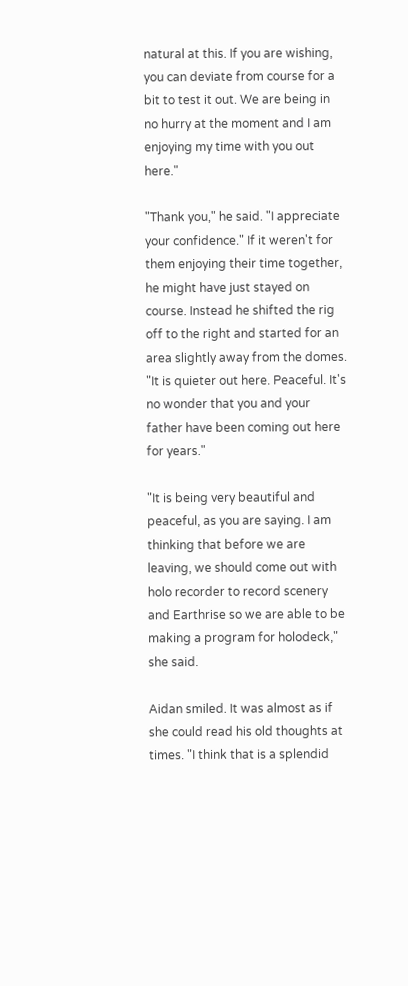natural at this. If you are wishing, you can deviate from course for a bit to test it out. We are being in no hurry at the moment and I am enjoying my time with you out here."

"Thank you," he said. "I appreciate your confidence." If it weren't for them enjoying their time together, he might have just stayed on course. Instead he shifted the rig off to the right and started for an area slightly away from the domes. "It is quieter out here. Peaceful. It's no wonder that you and your father have been coming out here for years."

"It is being very beautiful and peaceful, as you are saying. I am thinking that before we are leaving, we should come out with holo recorder to record scenery and Earthrise so we are able to be making a program for holodeck," she said.

Aidan smiled. It was almost as if she could read his old thoughts at times. "I think that is a splendid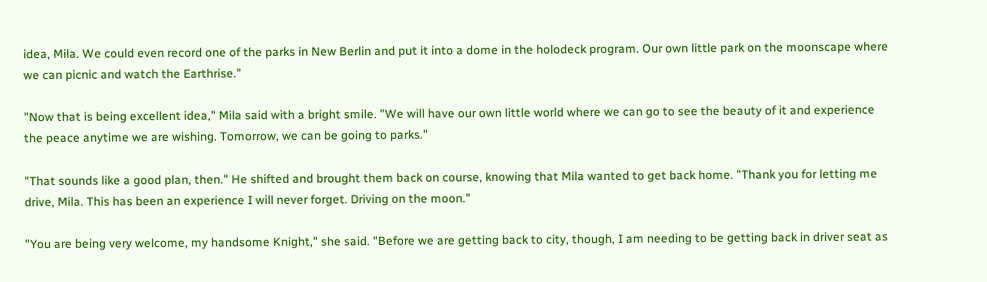idea, Mila. We could even record one of the parks in New Berlin and put it into a dome in the holodeck program. Our own little park on the moonscape where we can picnic and watch the Earthrise."

"Now that is being excellent idea," Mila said with a bright smile. "We will have our own little world where we can go to see the beauty of it and experience the peace anytime we are wishing. Tomorrow, we can be going to parks."

"That sounds like a good plan, then." He shifted and brought them back on course, knowing that Mila wanted to get back home. "Thank you for letting me drive, Mila. This has been an experience I will never forget. Driving on the moon."

"You are being very welcome, my handsome Knight," she said. "Before we are getting back to city, though, I am needing to be getting back in driver seat as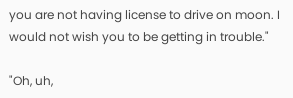you are not having license to drive on moon. I would not wish you to be getting in trouble."

"Oh, uh,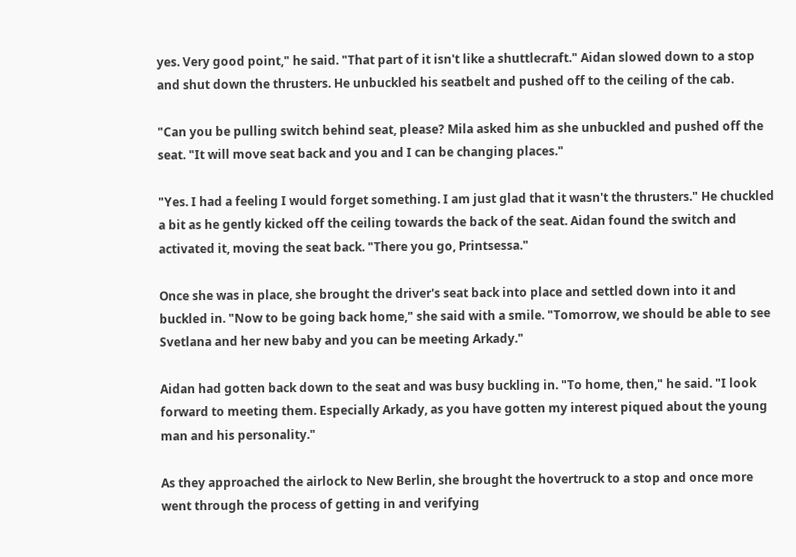yes. Very good point," he said. "That part of it isn't like a shuttlecraft." Aidan slowed down to a stop and shut down the thrusters. He unbuckled his seatbelt and pushed off to the ceiling of the cab.

"Can you be pulling switch behind seat, please? Mila asked him as she unbuckled and pushed off the seat. "It will move seat back and you and I can be changing places."

"Yes. I had a feeling I would forget something. I am just glad that it wasn't the thrusters." He chuckled a bit as he gently kicked off the ceiling towards the back of the seat. Aidan found the switch and activated it, moving the seat back. "There you go, Printsessa."

Once she was in place, she brought the driver's seat back into place and settled down into it and buckled in. "Now to be going back home," she said with a smile. "Tomorrow, we should be able to see Svetlana and her new baby and you can be meeting Arkady."

Aidan had gotten back down to the seat and was busy buckling in. "To home, then," he said. "I look forward to meeting them. Especially Arkady, as you have gotten my interest piqued about the young man and his personality."

As they approached the airlock to New Berlin, she brought the hovertruck to a stop and once more went through the process of getting in and verifying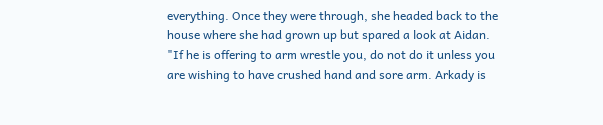everything. Once they were through, she headed back to the house where she had grown up but spared a look at Aidan. "If he is offering to arm wrestle you, do not do it unless you are wishing to have crushed hand and sore arm. Arkady is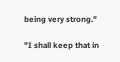being very strong."

"I shall keep that in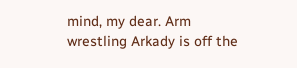mind, my dear. Arm wrestling Arkady is off the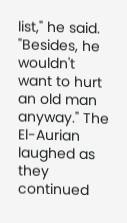list," he said. "Besides, he wouldn't want to hurt an old man anyway." The El-Aurian laughed as they continued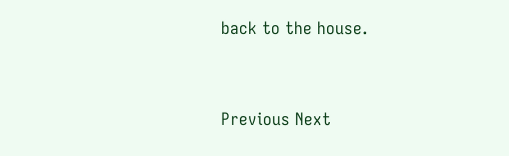back to the house.


Previous Next